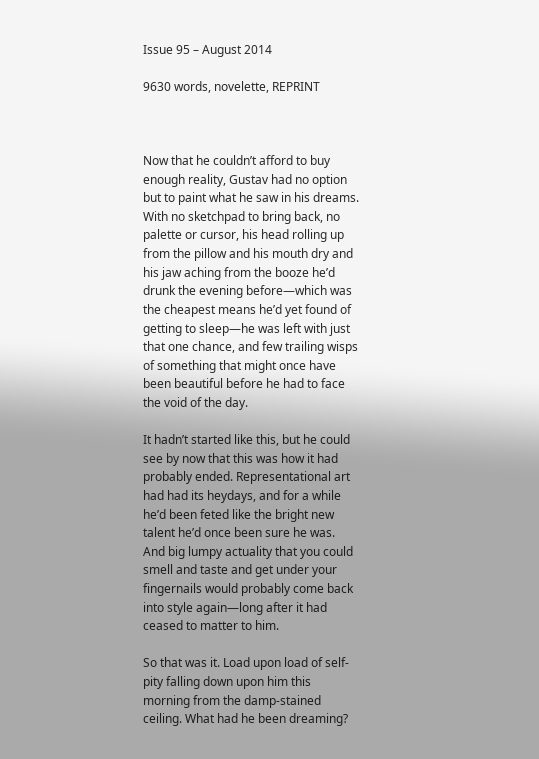Issue 95 – August 2014

9630 words, novelette, REPRINT



Now that he couldn’t afford to buy enough reality, Gustav had no option but to paint what he saw in his dreams. With no sketchpad to bring back, no palette or cursor, his head rolling up from the pillow and his mouth dry and his jaw aching from the booze he’d drunk the evening before—which was the cheapest means he’d yet found of getting to sleep—he was left with just that one chance, and few trailing wisps of something that might once have been beautiful before he had to face the void of the day.

It hadn’t started like this, but he could see by now that this was how it had probably ended. Representational art had had its heydays, and for a while he’d been feted like the bright new talent he’d once been sure he was. And big lumpy actuality that you could smell and taste and get under your fingernails would probably come back into style again—long after it had ceased to matter to him.

So that was it. Load upon load of self-pity falling down upon him this morning from the damp-stained ceiling. What had he been dreaming?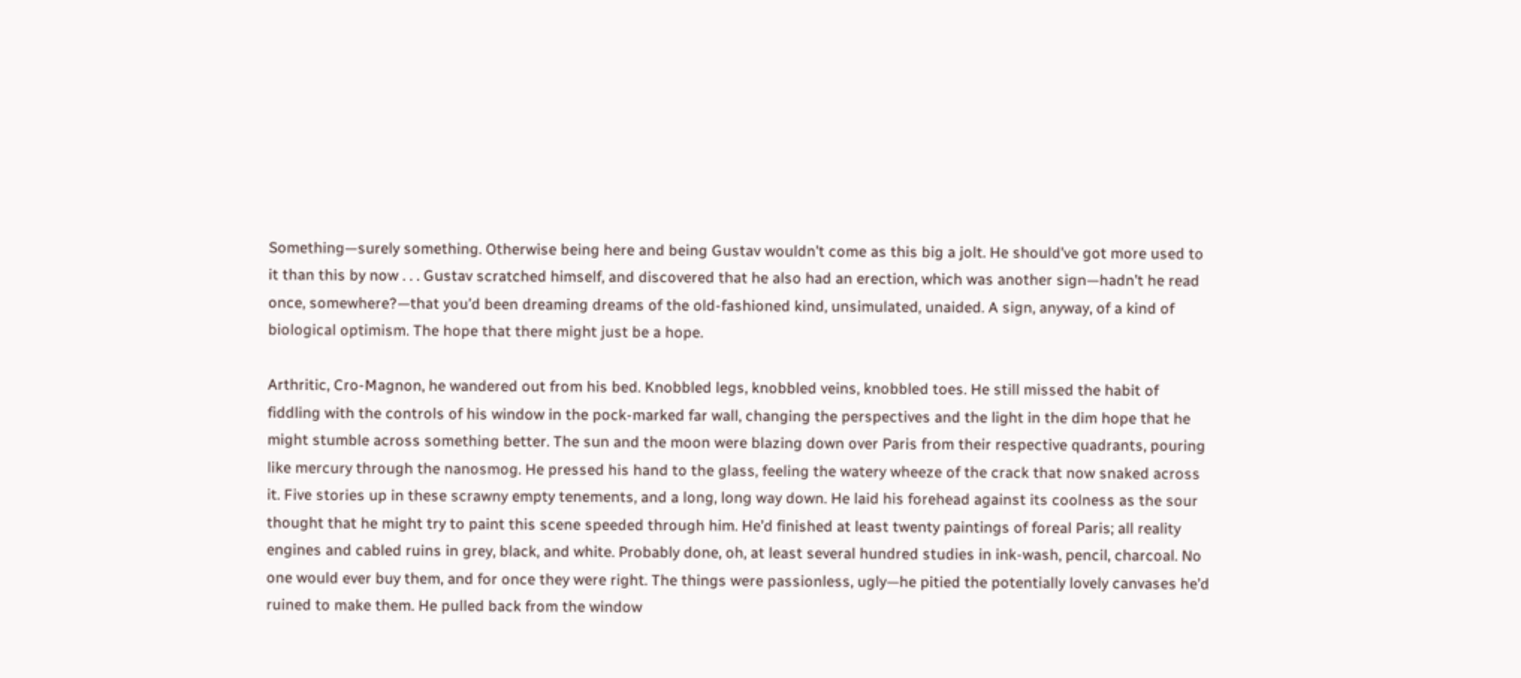Something—surely something. Otherwise being here and being Gustav wouldn’t come as this big a jolt. He should’ve got more used to it than this by now . . . Gustav scratched himself, and discovered that he also had an erection, which was another sign—hadn’t he read once, somewhere?—that you’d been dreaming dreams of the old-fashioned kind, unsimulated, unaided. A sign, anyway, of a kind of biological optimism. The hope that there might just be a hope.

Arthritic, Cro-Magnon, he wandered out from his bed. Knobbled legs, knobbled veins, knobbled toes. He still missed the habit of fiddling with the controls of his window in the pock-marked far wall, changing the perspectives and the light in the dim hope that he might stumble across something better. The sun and the moon were blazing down over Paris from their respective quadrants, pouring like mercury through the nanosmog. He pressed his hand to the glass, feeling the watery wheeze of the crack that now snaked across it. Five stories up in these scrawny empty tenements, and a long, long way down. He laid his forehead against its coolness as the sour thought that he might try to paint this scene speeded through him. He’d finished at least twenty paintings of foreal Paris; all reality engines and cabled ruins in grey, black, and white. Probably done, oh, at least several hundred studies in ink-wash, pencil, charcoal. No one would ever buy them, and for once they were right. The things were passionless, ugly—he pitied the potentially lovely canvases he’d ruined to make them. He pulled back from the window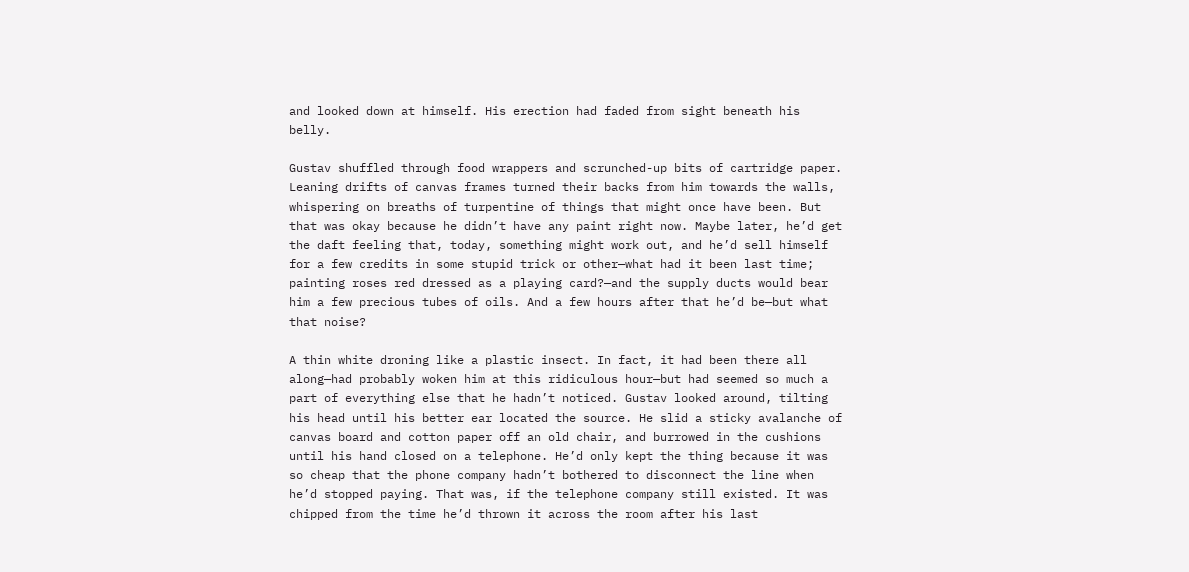and looked down at himself. His erection had faded from sight beneath his belly.

Gustav shuffled through food wrappers and scrunched-up bits of cartridge paper. Leaning drifts of canvas frames turned their backs from him towards the walls, whispering on breaths of turpentine of things that might once have been. But that was okay because he didn’t have any paint right now. Maybe later, he’d get the daft feeling that, today, something might work out, and he’d sell himself for a few credits in some stupid trick or other—what had it been last time; painting roses red dressed as a playing card?—and the supply ducts would bear him a few precious tubes of oils. And a few hours after that he’d be—but what that noise?

A thin white droning like a plastic insect. In fact, it had been there all along—had probably woken him at this ridiculous hour—but had seemed so much a part of everything else that he hadn’t noticed. Gustav looked around, tilting his head until his better ear located the source. He slid a sticky avalanche of canvas board and cotton paper off an old chair, and burrowed in the cushions until his hand closed on a telephone. He’d only kept the thing because it was so cheap that the phone company hadn’t bothered to disconnect the line when he’d stopped paying. That was, if the telephone company still existed. It was chipped from the time he’d thrown it across the room after his last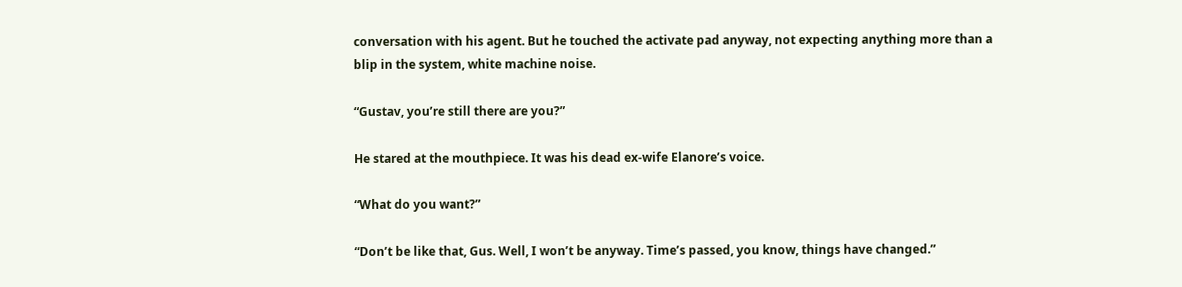conversation with his agent. But he touched the activate pad anyway, not expecting anything more than a blip in the system, white machine noise.

“Gustav, you’re still there are you?”

He stared at the mouthpiece. It was his dead ex-wife Elanore’s voice.

“What do you want?”

“Don’t be like that, Gus. Well, I won’t be anyway. Time’s passed, you know, things have changed.”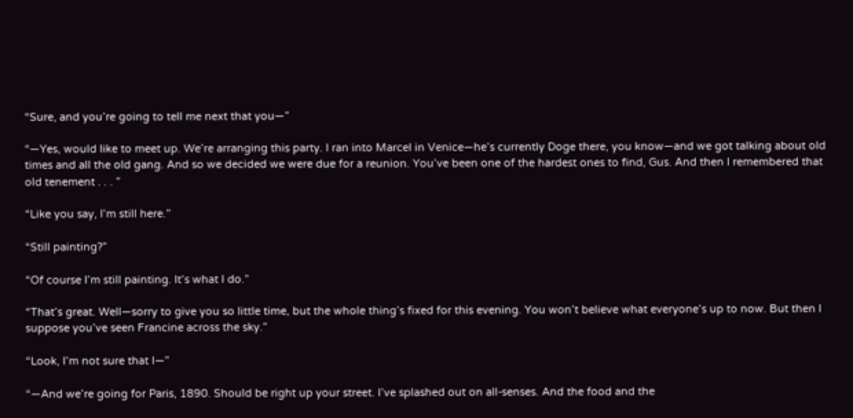“Sure, and you’re going to tell me next that you—”

“—Yes, would like to meet up. We’re arranging this party. I ran into Marcel in Venice—he’s currently Doge there, you know—and we got talking about old times and all the old gang. And so we decided we were due for a reunion. You’ve been one of the hardest ones to find, Gus. And then I remembered that old tenement . . . ”

“Like you say, I’m still here.”

“Still painting?”

“Of course I’m still painting. It’s what I do.”

“That’s great. Well—sorry to give you so little time, but the whole thing’s fixed for this evening. You won’t believe what everyone’s up to now. But then I suppose you’ve seen Francine across the sky.”

“Look, I’m not sure that I—”

“—And we’re going for Paris, 1890. Should be right up your street. I’ve splashed out on all-senses. And the food and the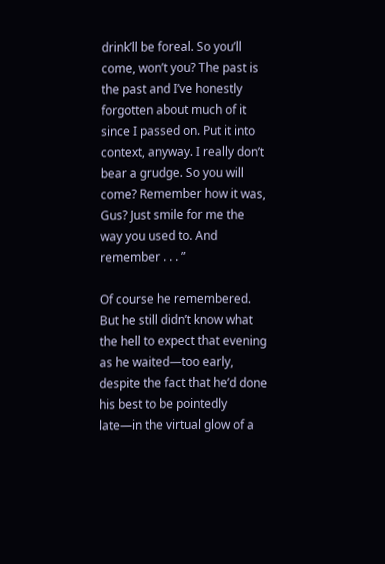drink’ll be foreal. So you’ll come, won’t you? The past is the past and I’ve honestly forgotten about much of it since I passed on. Put it into context, anyway. I really don’t bear a grudge. So you will come? Remember how it was, Gus? Just smile for me the way you used to. And remember . . . ”

Of course he remembered. But he still didn’t know what the hell to expect that evening as he waited—too early, despite the fact that he’d done his best to be pointedly late—in the virtual glow of a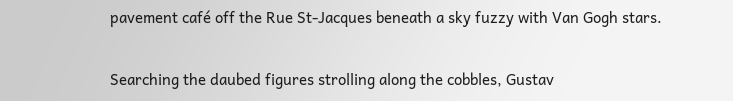pavement café off the Rue St-Jacques beneath a sky fuzzy with Van Gogh stars.

Searching the daubed figures strolling along the cobbles, Gustav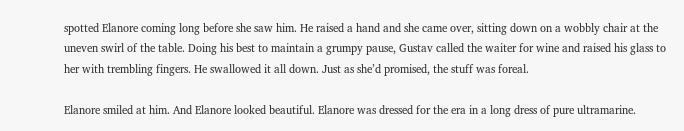spotted Elanore coming long before she saw him. He raised a hand and she came over, sitting down on a wobbly chair at the uneven swirl of the table. Doing his best to maintain a grumpy pause, Gustav called the waiter for wine and raised his glass to her with trembling fingers. He swallowed it all down. Just as she’d promised, the stuff was foreal.

Elanore smiled at him. And Elanore looked beautiful. Elanore was dressed for the era in a long dress of pure ultramarine.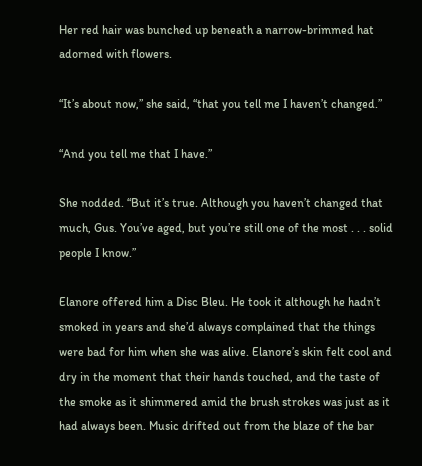Her red hair was bunched up beneath a narrow-brimmed hat adorned with flowers.

“It’s about now,” she said, “that you tell me I haven’t changed.”

“And you tell me that I have.”

She nodded. “But it’s true. Although you haven’t changed that much, Gus. You’ve aged, but you’re still one of the most . . . solid people I know.”

Elanore offered him a Disc Bleu. He took it although he hadn’t smoked in years and she’d always complained that the things were bad for him when she was alive. Elanore’s skin felt cool and dry in the moment that their hands touched, and the taste of the smoke as it shimmered amid the brush strokes was just as it had always been. Music drifted out from the blaze of the bar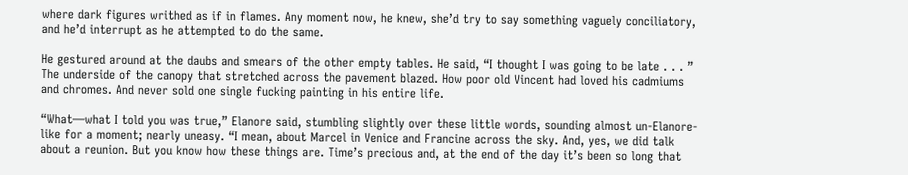where dark figures writhed as if in flames. Any moment now, he knew, she’d try to say something vaguely conciliatory, and he’d interrupt as he attempted to do the same.

He gestured around at the daubs and smears of the other empty tables. He said, “I thought I was going to be late . . . ” The underside of the canopy that stretched across the pavement blazed. How poor old Vincent had loved his cadmiums and chromes. And never sold one single fucking painting in his entire life.

“What—what I told you was true,” Elanore said, stumbling slightly over these little words, sounding almost un-Elanore-like for a moment; nearly uneasy. “I mean, about Marcel in Venice and Francine across the sky. And, yes, we did talk about a reunion. But you know how these things are. Time’s precious and, at the end of the day it’s been so long that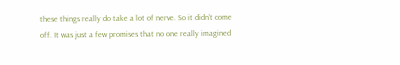these things really do take a lot of nerve. So it didn’t come off. It was just a few promises that no one really imagined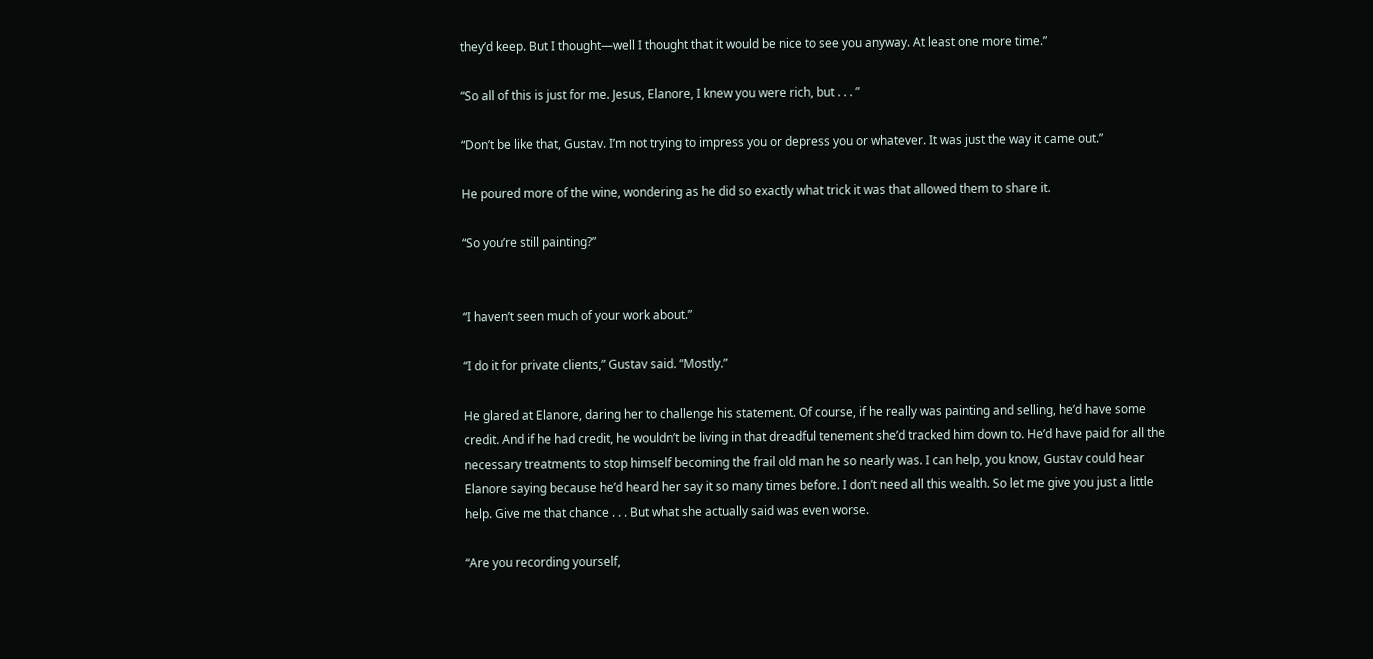they’d keep. But I thought—well I thought that it would be nice to see you anyway. At least one more time.”

“So all of this is just for me. Jesus, Elanore, I knew you were rich, but . . . ”

“Don’t be like that, Gustav. I’m not trying to impress you or depress you or whatever. It was just the way it came out.”

He poured more of the wine, wondering as he did so exactly what trick it was that allowed them to share it.

“So you’re still painting?”


“I haven’t seen much of your work about.”

“I do it for private clients,” Gustav said. “Mostly.”

He glared at Elanore, daring her to challenge his statement. Of course, if he really was painting and selling, he’d have some credit. And if he had credit, he wouldn’t be living in that dreadful tenement she’d tracked him down to. He’d have paid for all the necessary treatments to stop himself becoming the frail old man he so nearly was. I can help, you know, Gustav could hear Elanore saying because he’d heard her say it so many times before. I don’t need all this wealth. So let me give you just a little help. Give me that chance . . . But what she actually said was even worse.

“Are you recording yourself,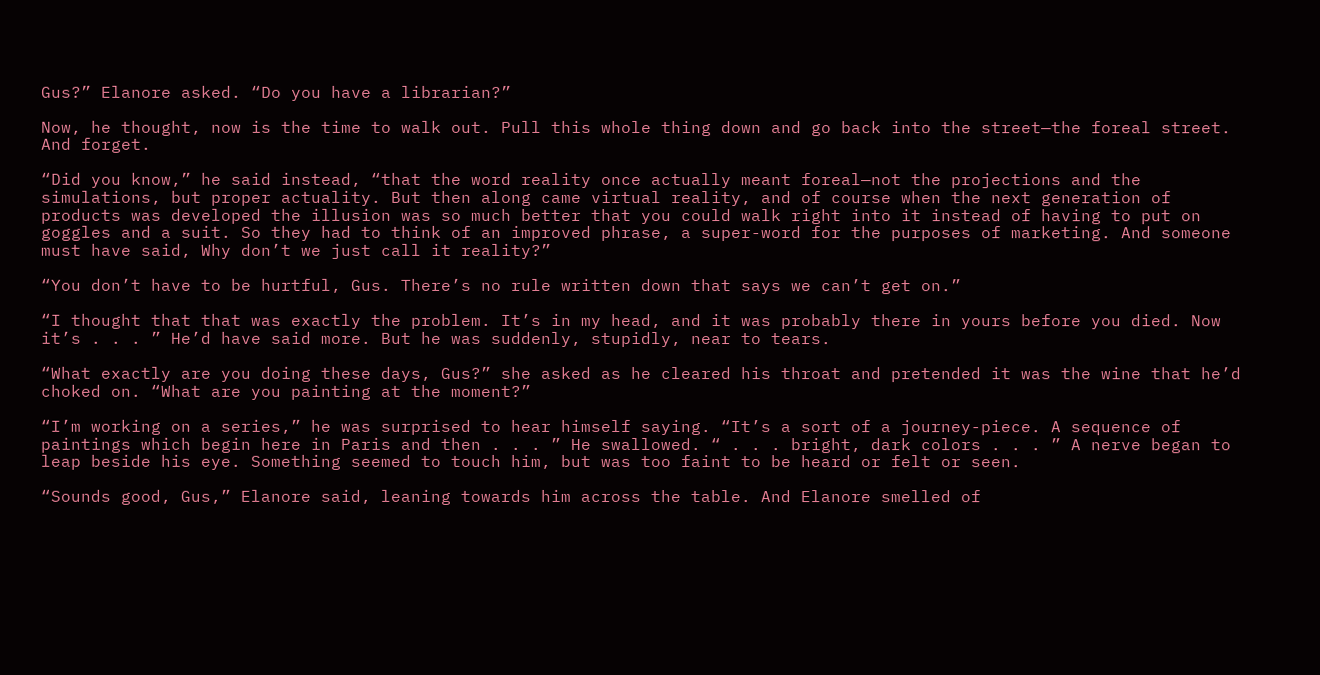Gus?” Elanore asked. “Do you have a librarian?”

Now, he thought, now is the time to walk out. Pull this whole thing down and go back into the street—the foreal street. And forget.

“Did you know,” he said instead, “that the word reality once actually meant foreal—not the projections and the simulations, but proper actuality. But then along came virtual reality, and of course when the next generation of products was developed the illusion was so much better that you could walk right into it instead of having to put on goggles and a suit. So they had to think of an improved phrase, a super-word for the purposes of marketing. And someone must have said, Why don’t we just call it reality?”

“You don’t have to be hurtful, Gus. There’s no rule written down that says we can’t get on.”

“I thought that that was exactly the problem. It’s in my head, and it was probably there in yours before you died. Now it’s . . . ” He’d have said more. But he was suddenly, stupidly, near to tears.

“What exactly are you doing these days, Gus?” she asked as he cleared his throat and pretended it was the wine that he’d choked on. “What are you painting at the moment?”

“I’m working on a series,” he was surprised to hear himself saying. “It’s a sort of a journey-piece. A sequence of paintings which begin here in Paris and then . . . ” He swallowed. “ . . . bright, dark colors . . . ” A nerve began to leap beside his eye. Something seemed to touch him, but was too faint to be heard or felt or seen.

“Sounds good, Gus,” Elanore said, leaning towards him across the table. And Elanore smelled of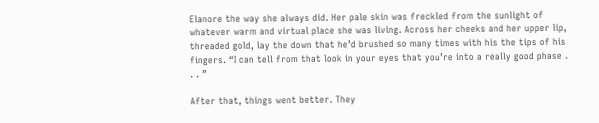Elanore the way she always did. Her pale skin was freckled from the sunlight of whatever warm and virtual place she was living. Across her cheeks and her upper lip, threaded gold, lay the down that he’d brushed so many times with his the tips of his fingers. “I can tell from that look in your eyes that you’re into a really good phase . . . ”

After that, things went better. They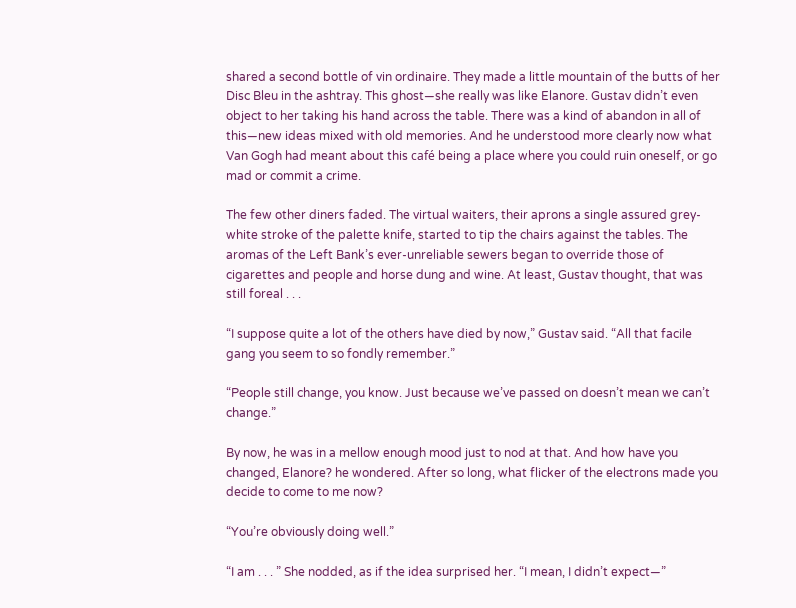shared a second bottle of vin ordinaire. They made a little mountain of the butts of her Disc Bleu in the ashtray. This ghost—she really was like Elanore. Gustav didn’t even object to her taking his hand across the table. There was a kind of abandon in all of this—new ideas mixed with old memories. And he understood more clearly now what Van Gogh had meant about this café being a place where you could ruin oneself, or go mad or commit a crime.

The few other diners faded. The virtual waiters, their aprons a single assured grey-white stroke of the palette knife, started to tip the chairs against the tables. The aromas of the Left Bank’s ever-unreliable sewers began to override those of cigarettes and people and horse dung and wine. At least, Gustav thought, that was still foreal . . .

“I suppose quite a lot of the others have died by now,” Gustav said. “All that facile gang you seem to so fondly remember.”

“People still change, you know. Just because we’ve passed on doesn’t mean we can’t change.”

By now, he was in a mellow enough mood just to nod at that. And how have you changed, Elanore? he wondered. After so long, what flicker of the electrons made you decide to come to me now?

“You’re obviously doing well.”

“I am . . . ” She nodded, as if the idea surprised her. “I mean, I didn’t expect—”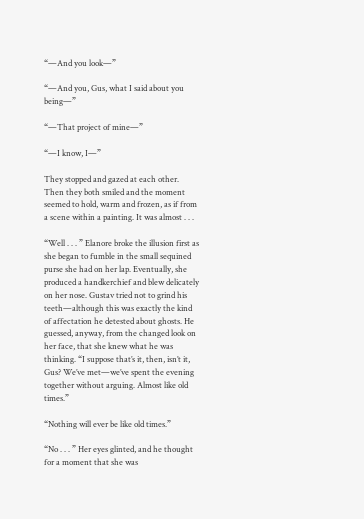“—And you look—”

“—And you, Gus, what I said about you being—”

“—That project of mine—”

“—I know, I—”

They stopped and gazed at each other. Then they both smiled and the moment seemed to hold, warm and frozen, as if from a scene within a painting. It was almost . . .

“Well . . . ” Elanore broke the illusion first as she began to fumble in the small sequined purse she had on her lap. Eventually, she produced a handkerchief and blew delicately on her nose. Gustav tried not to grind his teeth—although this was exactly the kind of affectation he detested about ghosts. He guessed, anyway, from the changed look on her face, that she knew what he was thinking. “I suppose that’s it, then, isn’t it, Gus? We’ve met—we’ve spent the evening together without arguing. Almost like old times.”

“Nothing will ever be like old times.”

“No . . . ” Her eyes glinted, and he thought for a moment that she was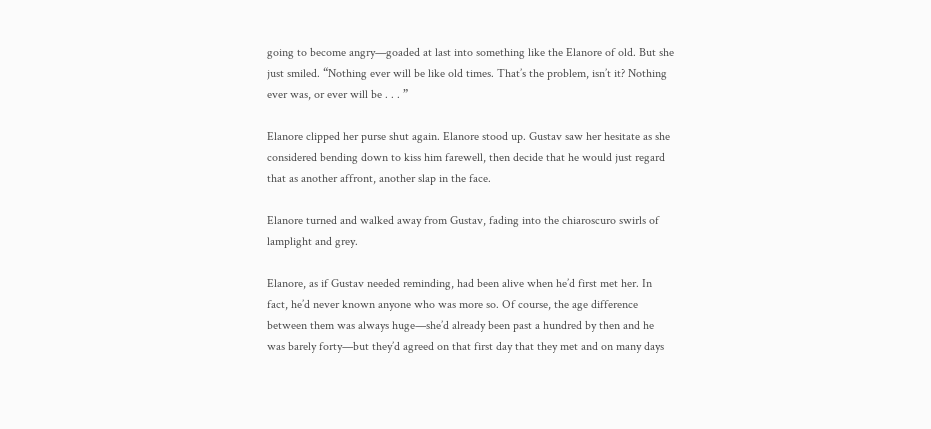going to become angry—goaded at last into something like the Elanore of old. But she just smiled. “Nothing ever will be like old times. That’s the problem, isn’t it? Nothing ever was, or ever will be . . . ”

Elanore clipped her purse shut again. Elanore stood up. Gustav saw her hesitate as she considered bending down to kiss him farewell, then decide that he would just regard that as another affront, another slap in the face.

Elanore turned and walked away from Gustav, fading into the chiaroscuro swirls of lamplight and grey.

Elanore, as if Gustav needed reminding, had been alive when he’d first met her. In fact, he’d never known anyone who was more so. Of course, the age difference between them was always huge—she’d already been past a hundred by then and he was barely forty—but they’d agreed on that first day that they met and on many days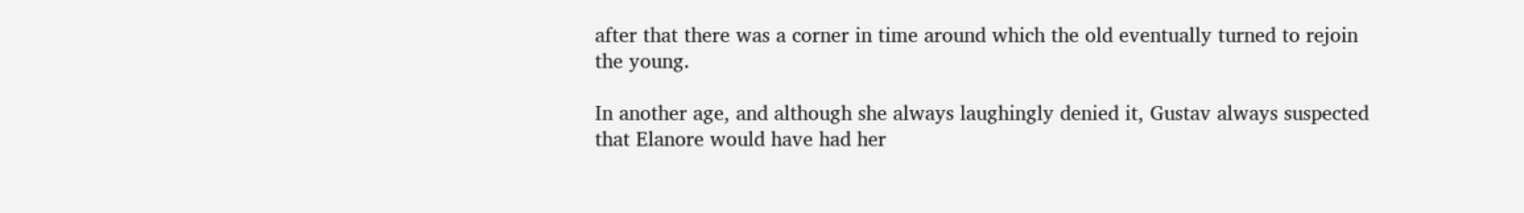after that there was a corner in time around which the old eventually turned to rejoin the young.

In another age, and although she always laughingly denied it, Gustav always suspected that Elanore would have had her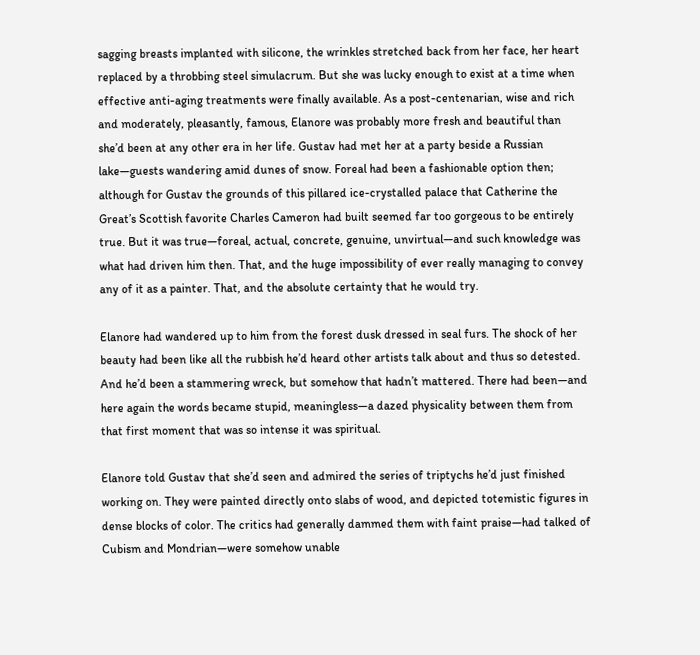sagging breasts implanted with silicone, the wrinkles stretched back from her face, her heart replaced by a throbbing steel simulacrum. But she was lucky enough to exist at a time when effective anti-aging treatments were finally available. As a post-centenarian, wise and rich and moderately, pleasantly, famous, Elanore was probably more fresh and beautiful than she’d been at any other era in her life. Gustav had met her at a party beside a Russian lake—guests wandering amid dunes of snow. Foreal had been a fashionable option then; although for Gustav the grounds of this pillared ice-crystalled palace that Catherine the Great’s Scottish favorite Charles Cameron had built seemed far too gorgeous to be entirely true. But it was true—foreal, actual, concrete, genuine, unvirtual—and such knowledge was what had driven him then. That, and the huge impossibility of ever really managing to convey any of it as a painter. That, and the absolute certainty that he would try.

Elanore had wandered up to him from the forest dusk dressed in seal furs. The shock of her beauty had been like all the rubbish he’d heard other artists talk about and thus so detested. And he’d been a stammering wreck, but somehow that hadn’t mattered. There had been—and here again the words became stupid, meaningless—a dazed physicality between them from that first moment that was so intense it was spiritual.

Elanore told Gustav that she’d seen and admired the series of triptychs he’d just finished working on. They were painted directly onto slabs of wood, and depicted totemistic figures in dense blocks of color. The critics had generally dammed them with faint praise—had talked of Cubism and Mondrian—were somehow unable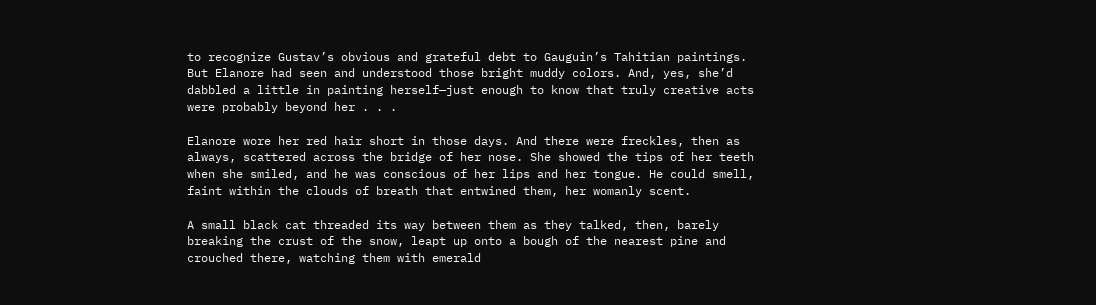to recognize Gustav’s obvious and grateful debt to Gauguin’s Tahitian paintings. But Elanore had seen and understood those bright muddy colors. And, yes, she’d dabbled a little in painting herself—just enough to know that truly creative acts were probably beyond her . . .

Elanore wore her red hair short in those days. And there were freckles, then as always, scattered across the bridge of her nose. She showed the tips of her teeth when she smiled, and he was conscious of her lips and her tongue. He could smell, faint within the clouds of breath that entwined them, her womanly scent.

A small black cat threaded its way between them as they talked, then, barely breaking the crust of the snow, leapt up onto a bough of the nearest pine and crouched there, watching them with emerald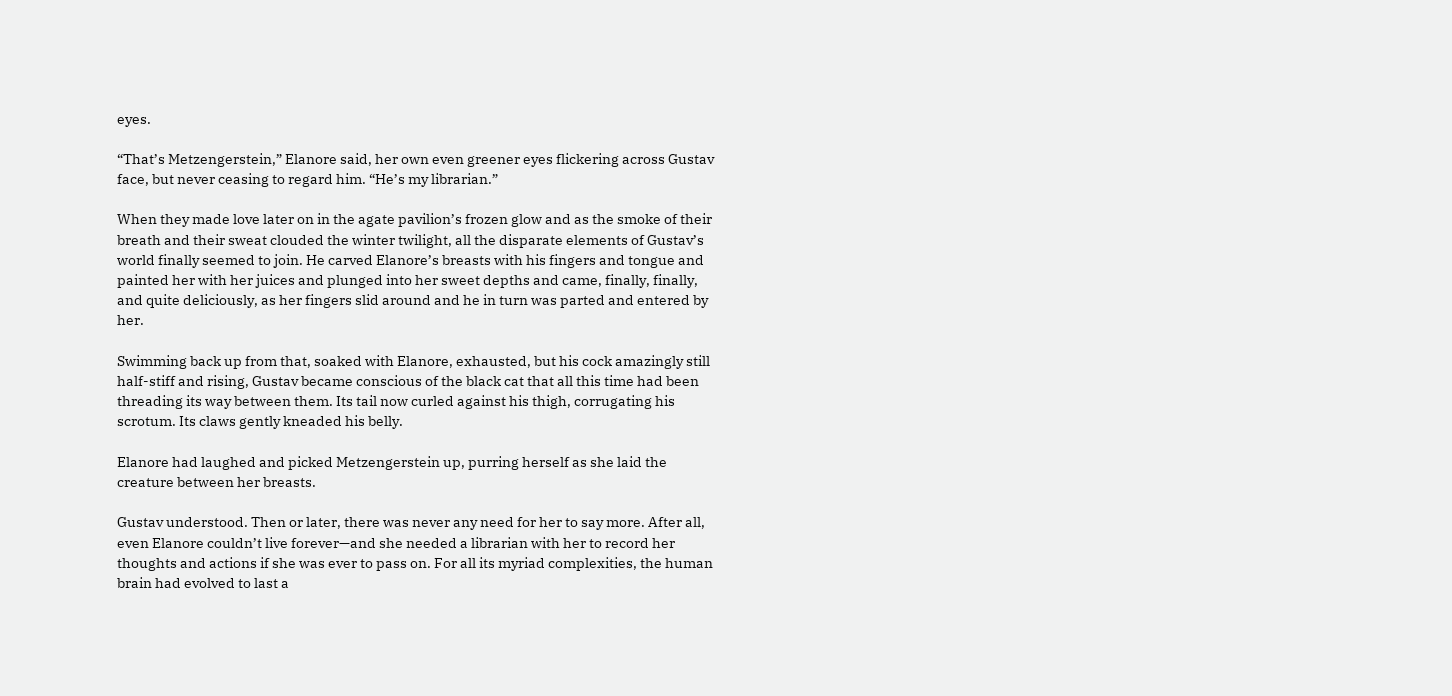eyes.

“That’s Metzengerstein,” Elanore said, her own even greener eyes flickering across Gustav face, but never ceasing to regard him. “He’s my librarian.”

When they made love later on in the agate pavilion’s frozen glow and as the smoke of their breath and their sweat clouded the winter twilight, all the disparate elements of Gustav’s world finally seemed to join. He carved Elanore’s breasts with his fingers and tongue and painted her with her juices and plunged into her sweet depths and came, finally, finally, and quite deliciously, as her fingers slid around and he in turn was parted and entered by her.

Swimming back up from that, soaked with Elanore, exhausted, but his cock amazingly still half-stiff and rising, Gustav became conscious of the black cat that all this time had been threading its way between them. Its tail now curled against his thigh, corrugating his scrotum. Its claws gently kneaded his belly.

Elanore had laughed and picked Metzengerstein up, purring herself as she laid the creature between her breasts.

Gustav understood. Then or later, there was never any need for her to say more. After all, even Elanore couldn’t live forever—and she needed a librarian with her to record her thoughts and actions if she was ever to pass on. For all its myriad complexities, the human brain had evolved to last a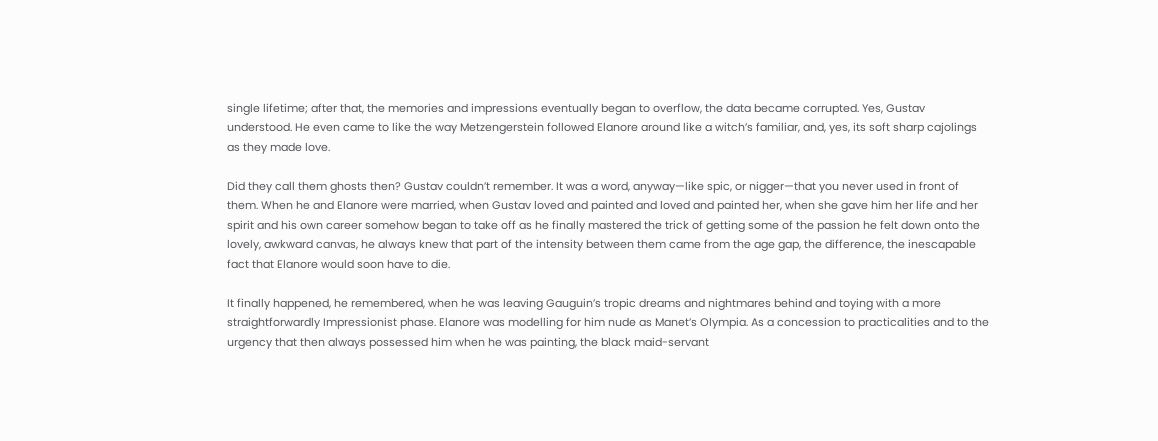single lifetime; after that, the memories and impressions eventually began to overflow, the data became corrupted. Yes, Gustav understood. He even came to like the way Metzengerstein followed Elanore around like a witch’s familiar, and, yes, its soft sharp cajolings as they made love.

Did they call them ghosts then? Gustav couldn’t remember. It was a word, anyway—like spic, or nigger—that you never used in front of them. When he and Elanore were married, when Gustav loved and painted and loved and painted her, when she gave him her life and her spirit and his own career somehow began to take off as he finally mastered the trick of getting some of the passion he felt down onto the lovely, awkward canvas, he always knew that part of the intensity between them came from the age gap, the difference, the inescapable fact that Elanore would soon have to die.

It finally happened, he remembered, when he was leaving Gauguin’s tropic dreams and nightmares behind and toying with a more straightforwardly Impressionist phase. Elanore was modelling for him nude as Manet’s Olympia. As a concession to practicalities and to the urgency that then always possessed him when he was painting, the black maid-servant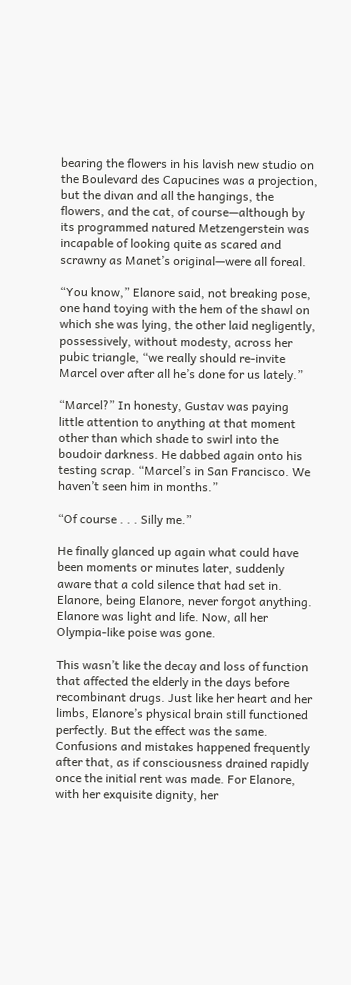bearing the flowers in his lavish new studio on the Boulevard des Capucines was a projection, but the divan and all the hangings, the flowers, and the cat, of course—although by its programmed natured Metzengerstein was incapable of looking quite as scared and scrawny as Manet’s original—were all foreal.

“You know,” Elanore said, not breaking pose, one hand toying with the hem of the shawl on which she was lying, the other laid negligently, possessively, without modesty, across her pubic triangle, “we really should re-invite Marcel over after all he’s done for us lately.”

“Marcel?” In honesty, Gustav was paying little attention to anything at that moment other than which shade to swirl into the boudoir darkness. He dabbed again onto his testing scrap. “Marcel’s in San Francisco. We haven’t seen him in months.”

“Of course . . . Silly me.”

He finally glanced up again what could have been moments or minutes later, suddenly aware that a cold silence that had set in. Elanore, being Elanore, never forgot anything. Elanore was light and life. Now, all her Olympia-like poise was gone.

This wasn’t like the decay and loss of function that affected the elderly in the days before recombinant drugs. Just like her heart and her limbs, Elanore’s physical brain still functioned perfectly. But the effect was the same. Confusions and mistakes happened frequently after that, as if consciousness drained rapidly once the initial rent was made. For Elanore, with her exquisite dignity, her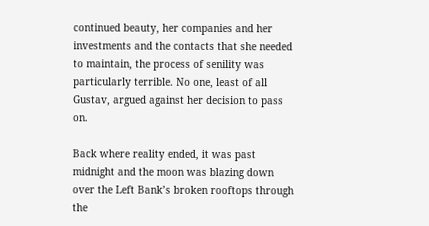continued beauty, her companies and her investments and the contacts that she needed to maintain, the process of senility was particularly terrible. No one, least of all Gustav, argued against her decision to pass on.

Back where reality ended, it was past midnight and the moon was blazing down over the Left Bank’s broken rooftops through the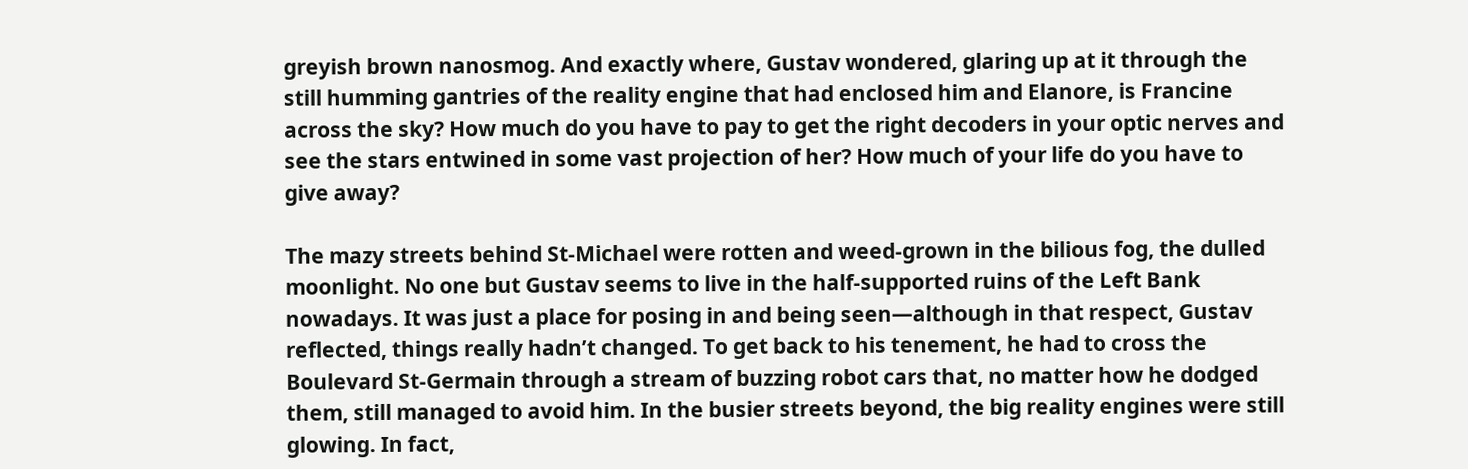greyish brown nanosmog. And exactly where, Gustav wondered, glaring up at it through the still humming gantries of the reality engine that had enclosed him and Elanore, is Francine across the sky? How much do you have to pay to get the right decoders in your optic nerves and see the stars entwined in some vast projection of her? How much of your life do you have to give away?

The mazy streets behind St-Michael were rotten and weed-grown in the bilious fog, the dulled moonlight. No one but Gustav seems to live in the half-supported ruins of the Left Bank nowadays. It was just a place for posing in and being seen—although in that respect, Gustav reflected, things really hadn’t changed. To get back to his tenement, he had to cross the Boulevard St-Germain through a stream of buzzing robot cars that, no matter how he dodged them, still managed to avoid him. In the busier streets beyond, the big reality engines were still glowing. In fact,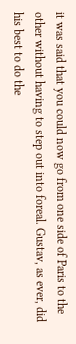it was said that you could now go from one side of Paris to the other without having to step out into foreal. Gustav, as ever, did his best to do the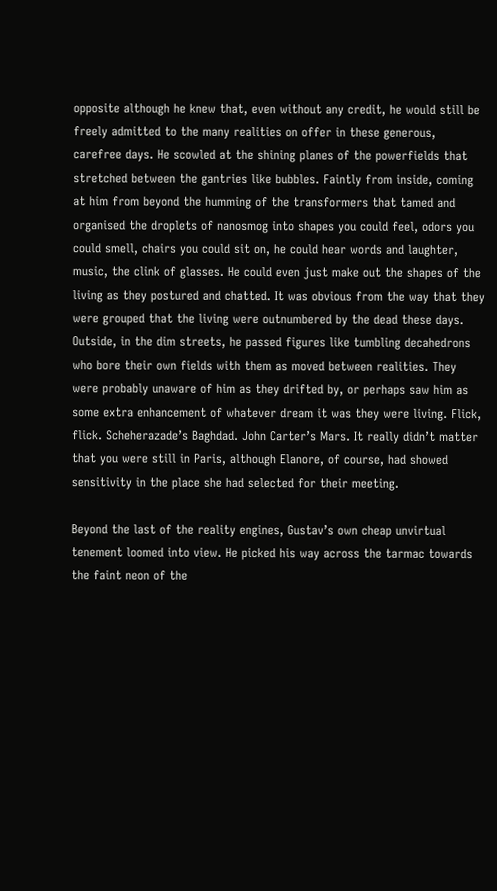opposite although he knew that, even without any credit, he would still be freely admitted to the many realities on offer in these generous, carefree days. He scowled at the shining planes of the powerfields that stretched between the gantries like bubbles. Faintly from inside, coming at him from beyond the humming of the transformers that tamed and organised the droplets of nanosmog into shapes you could feel, odors you could smell, chairs you could sit on, he could hear words and laughter, music, the clink of glasses. He could even just make out the shapes of the living as they postured and chatted. It was obvious from the way that they were grouped that the living were outnumbered by the dead these days. Outside, in the dim streets, he passed figures like tumbling decahedrons who bore their own fields with them as moved between realities. They were probably unaware of him as they drifted by, or perhaps saw him as some extra enhancement of whatever dream it was they were living. Flick, flick. Scheherazade’s Baghdad. John Carter’s Mars. It really didn’t matter that you were still in Paris, although Elanore, of course, had showed sensitivity in the place she had selected for their meeting.

Beyond the last of the reality engines, Gustav’s own cheap unvirtual tenement loomed into view. He picked his way across the tarmac towards the faint neon of the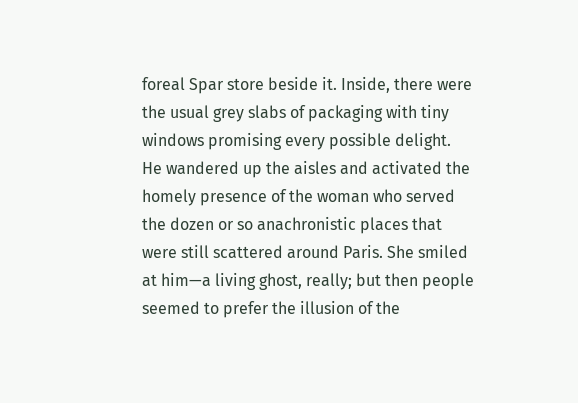foreal Spar store beside it. Inside, there were the usual grey slabs of packaging with tiny windows promising every possible delight. He wandered up the aisles and activated the homely presence of the woman who served the dozen or so anachronistic places that were still scattered around Paris. She smiled at him—a living ghost, really; but then people seemed to prefer the illusion of the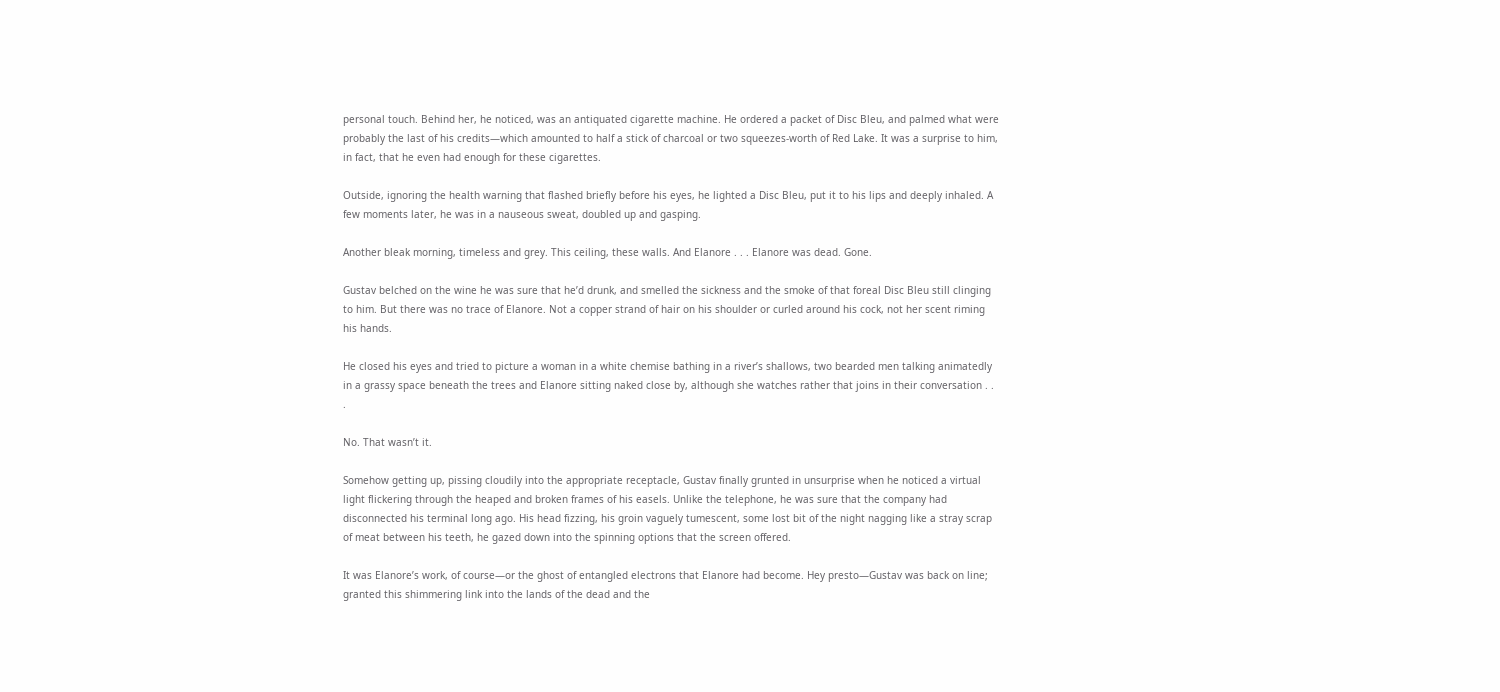personal touch. Behind her, he noticed, was an antiquated cigarette machine. He ordered a packet of Disc Bleu, and palmed what were probably the last of his credits—which amounted to half a stick of charcoal or two squeezes-worth of Red Lake. It was a surprise to him, in fact, that he even had enough for these cigarettes.

Outside, ignoring the health warning that flashed briefly before his eyes, he lighted a Disc Bleu, put it to his lips and deeply inhaled. A few moments later, he was in a nauseous sweat, doubled up and gasping.

Another bleak morning, timeless and grey. This ceiling, these walls. And Elanore . . . Elanore was dead. Gone.

Gustav belched on the wine he was sure that he’d drunk, and smelled the sickness and the smoke of that foreal Disc Bleu still clinging to him. But there was no trace of Elanore. Not a copper strand of hair on his shoulder or curled around his cock, not her scent riming his hands.

He closed his eyes and tried to picture a woman in a white chemise bathing in a river’s shallows, two bearded men talking animatedly in a grassy space beneath the trees and Elanore sitting naked close by, although she watches rather that joins in their conversation . . .

No. That wasn’t it.

Somehow getting up, pissing cloudily into the appropriate receptacle, Gustav finally grunted in unsurprise when he noticed a virtual light flickering through the heaped and broken frames of his easels. Unlike the telephone, he was sure that the company had disconnected his terminal long ago. His head fizzing, his groin vaguely tumescent, some lost bit of the night nagging like a stray scrap of meat between his teeth, he gazed down into the spinning options that the screen offered.

It was Elanore’s work, of course—or the ghost of entangled electrons that Elanore had become. Hey presto—Gustav was back on line; granted this shimmering link into the lands of the dead and the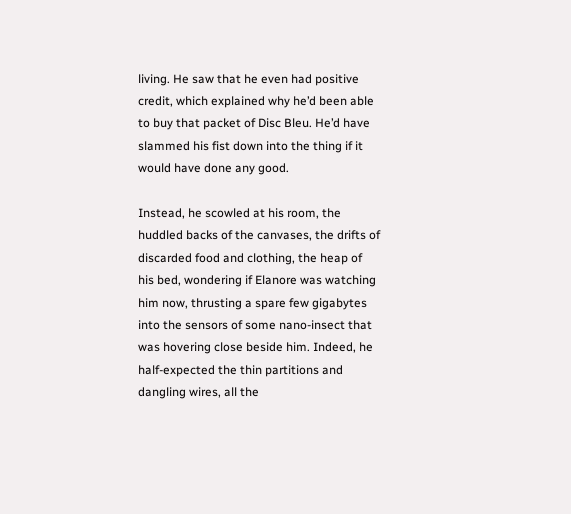living. He saw that he even had positive credit, which explained why he’d been able to buy that packet of Disc Bleu. He’d have slammed his fist down into the thing if it would have done any good.

Instead, he scowled at his room, the huddled backs of the canvases, the drifts of discarded food and clothing, the heap of his bed, wondering if Elanore was watching him now, thrusting a spare few gigabytes into the sensors of some nano-insect that was hovering close beside him. Indeed, he half-expected the thin partitions and dangling wires, all the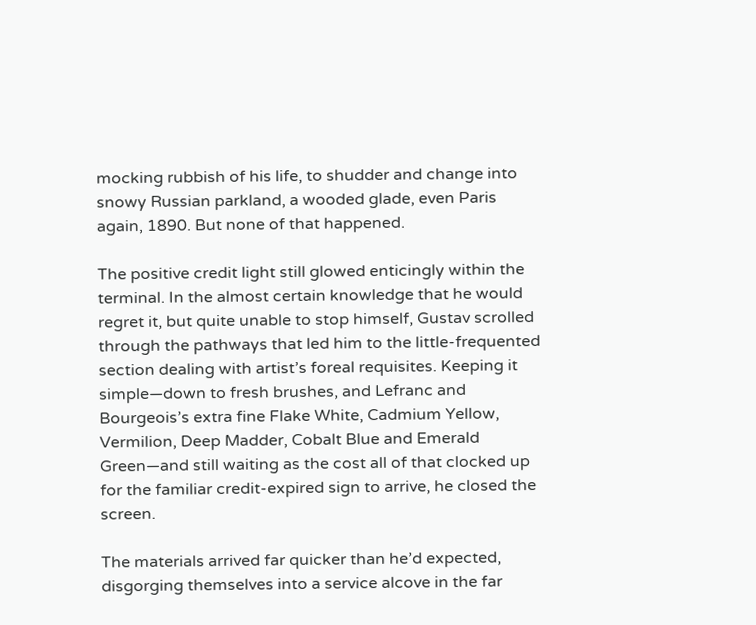mocking rubbish of his life, to shudder and change into snowy Russian parkland, a wooded glade, even Paris again, 1890. But none of that happened.

The positive credit light still glowed enticingly within the terminal. In the almost certain knowledge that he would regret it, but quite unable to stop himself, Gustav scrolled through the pathways that led him to the little-frequented section dealing with artist’s foreal requisites. Keeping it simple—down to fresh brushes, and Lefranc and Bourgeois’s extra fine Flake White, Cadmium Yellow, Vermilion, Deep Madder, Cobalt Blue and Emerald Green—and still waiting as the cost all of that clocked up for the familiar credit-expired sign to arrive, he closed the screen.

The materials arrived far quicker than he’d expected, disgorging themselves into a service alcove in the far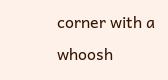corner with a whoosh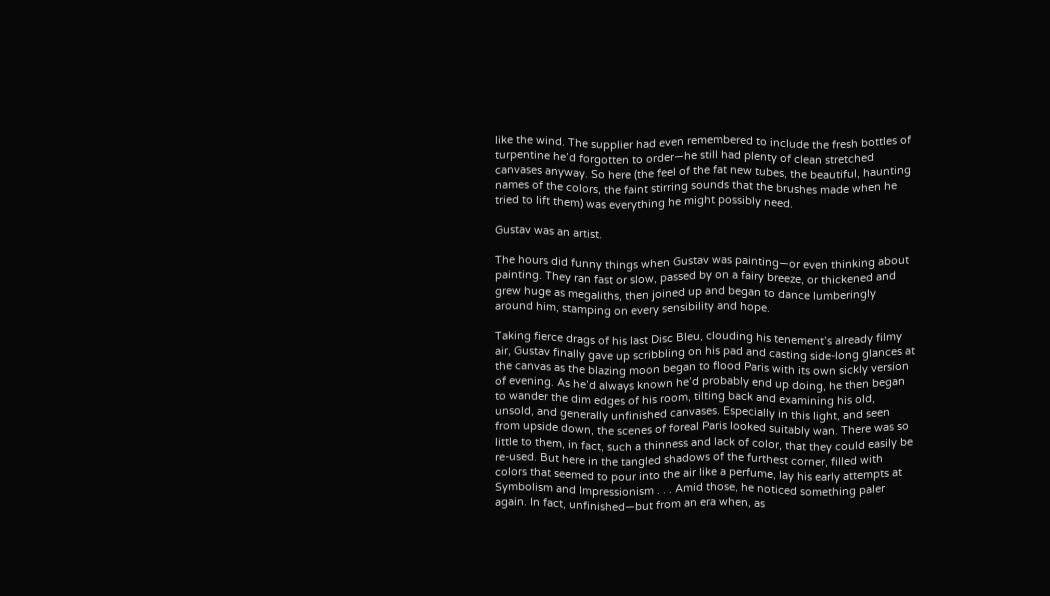like the wind. The supplier had even remembered to include the fresh bottles of turpentine he’d forgotten to order—he still had plenty of clean stretched canvases anyway. So here (the feel of the fat new tubes, the beautiful, haunting names of the colors, the faint stirring sounds that the brushes made when he tried to lift them) was everything he might possibly need.

Gustav was an artist.

The hours did funny things when Gustav was painting—or even thinking about painting. They ran fast or slow, passed by on a fairy breeze, or thickened and grew huge as megaliths, then joined up and began to dance lumberingly around him, stamping on every sensibility and hope.

Taking fierce drags of his last Disc Bleu, clouding his tenement’s already filmy air, Gustav finally gave up scribbling on his pad and casting side-long glances at the canvas as the blazing moon began to flood Paris with its own sickly version of evening. As he’d always known he’d probably end up doing, he then began to wander the dim edges of his room, tilting back and examining his old, unsold, and generally unfinished canvases. Especially in this light, and seen from upside down, the scenes of foreal Paris looked suitably wan. There was so little to them, in fact, such a thinness and lack of color, that they could easily be re-used. But here in the tangled shadows of the furthest corner, filled with colors that seemed to pour into the air like a perfume, lay his early attempts at Symbolism and Impressionism . . . Amid those, he noticed something paler again. In fact, unfinished—but from an era when, as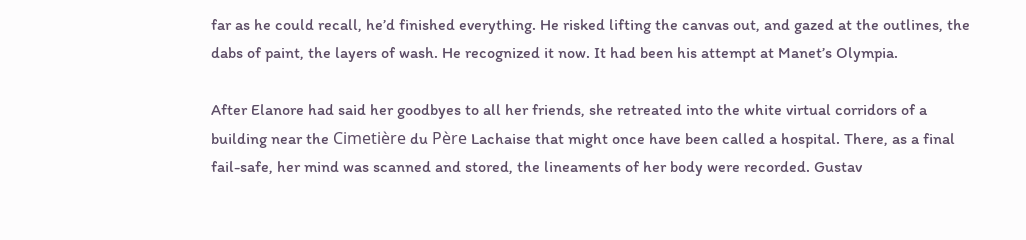far as he could recall, he’d finished everything. He risked lifting the canvas out, and gazed at the outlines, the dabs of paint, the layers of wash. He recognized it now. It had been his attempt at Manet’s Olympia.

After Elanore had said her goodbyes to all her friends, she retreated into the white virtual corridors of a building near the Cimetière du Père Lachaise that might once have been called a hospital. There, as a final fail-safe, her mind was scanned and stored, the lineaments of her body were recorded. Gustav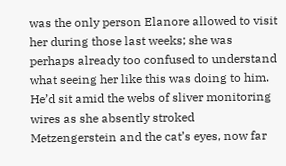was the only person Elanore allowed to visit her during those last weeks; she was perhaps already too confused to understand what seeing her like this was doing to him. He’d sit amid the webs of sliver monitoring wires as she absently stroked Metzengerstein and the cat’s eyes, now far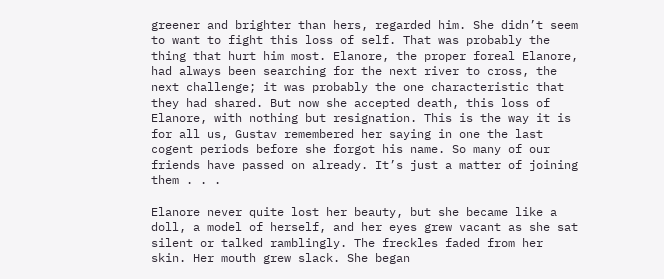greener and brighter than hers, regarded him. She didn’t seem to want to fight this loss of self. That was probably the thing that hurt him most. Elanore, the proper foreal Elanore, had always been searching for the next river to cross, the next challenge; it was probably the one characteristic that they had shared. But now she accepted death, this loss of Elanore, with nothing but resignation. This is the way it is for all us, Gustav remembered her saying in one the last cogent periods before she forgot his name. So many of our friends have passed on already. It’s just a matter of joining them . . .

Elanore never quite lost her beauty, but she became like a doll, a model of herself, and her eyes grew vacant as she sat silent or talked ramblingly. The freckles faded from her skin. Her mouth grew slack. She began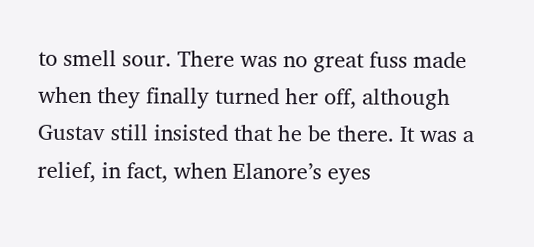to smell sour. There was no great fuss made when they finally turned her off, although Gustav still insisted that he be there. It was a relief, in fact, when Elanore’s eyes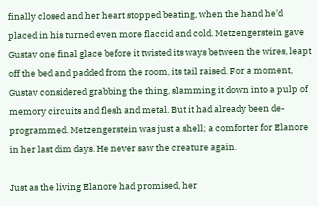finally closed and her heart stopped beating, when the hand he’d placed in his turned even more flaccid and cold. Metzengerstein gave Gustav one final glace before it twisted its ways between the wires, leapt off the bed and padded from the room, its tail raised. For a moment, Gustav considered grabbing the thing, slamming it down into a pulp of memory circuits and flesh and metal. But it had already been de-programmed. Metzengerstein was just a shell; a comforter for Elanore in her last dim days. He never saw the creature again.

Just as the living Elanore had promised, her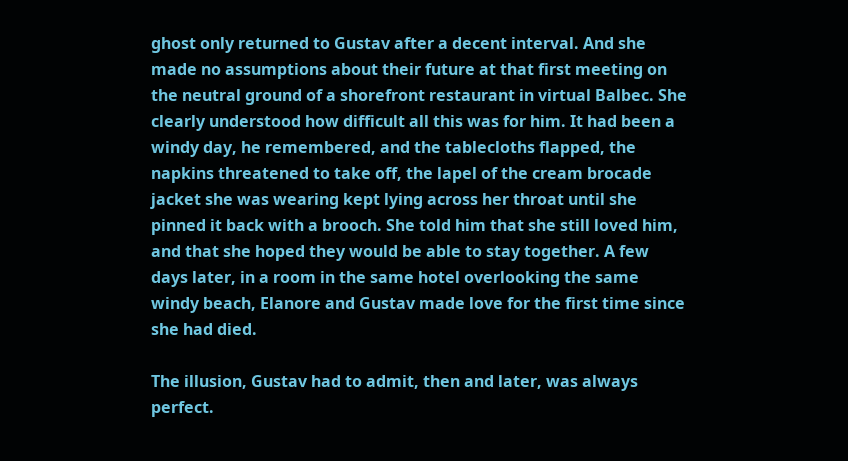ghost only returned to Gustav after a decent interval. And she made no assumptions about their future at that first meeting on the neutral ground of a shorefront restaurant in virtual Balbec. She clearly understood how difficult all this was for him. It had been a windy day, he remembered, and the tablecloths flapped, the napkins threatened to take off, the lapel of the cream brocade jacket she was wearing kept lying across her throat until she pinned it back with a brooch. She told him that she still loved him, and that she hoped they would be able to stay together. A few days later, in a room in the same hotel overlooking the same windy beach, Elanore and Gustav made love for the first time since she had died.

The illusion, Gustav had to admit, then and later, was always perfect.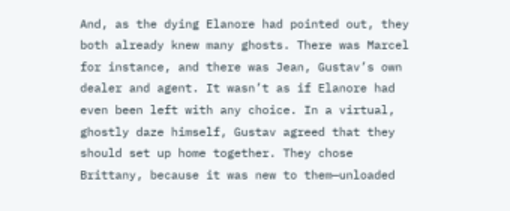And, as the dying Elanore had pointed out, they both already knew many ghosts. There was Marcel for instance, and there was Jean, Gustav’s own dealer and agent. It wasn’t as if Elanore had even been left with any choice. In a virtual, ghostly daze himself, Gustav agreed that they should set up home together. They chose Brittany, because it was new to them—unloaded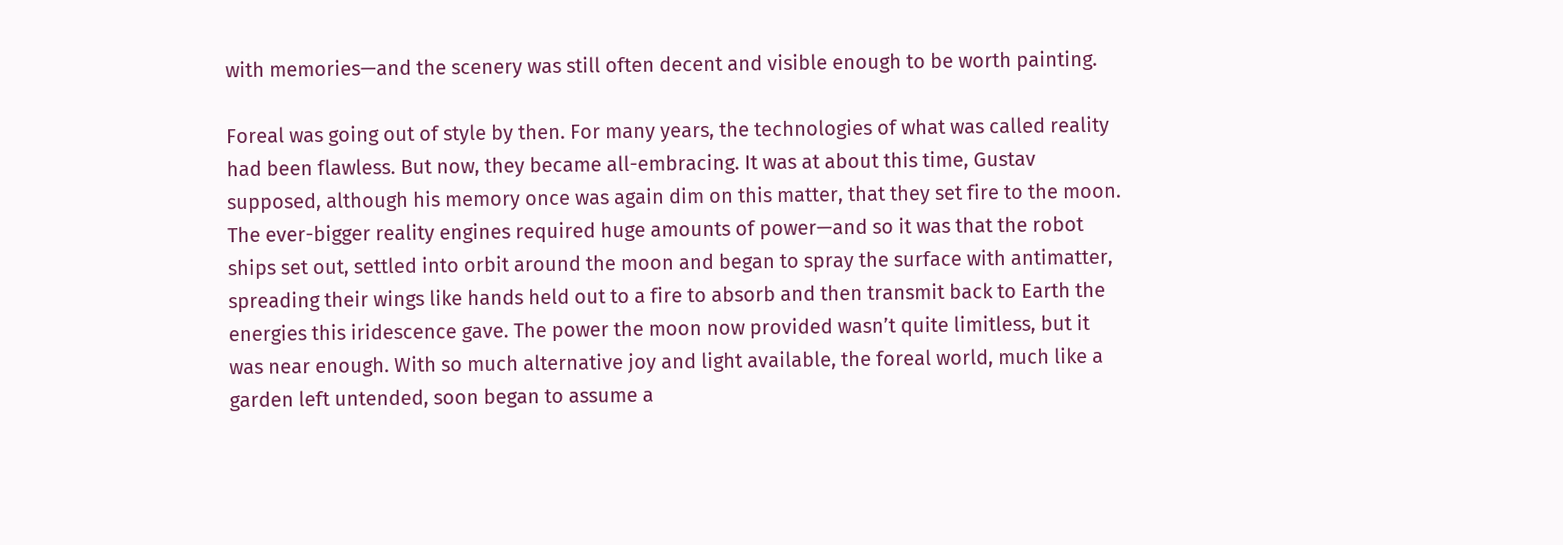with memories—and the scenery was still often decent and visible enough to be worth painting.

Foreal was going out of style by then. For many years, the technologies of what was called reality had been flawless. But now, they became all-embracing. It was at about this time, Gustav supposed, although his memory once was again dim on this matter, that they set fire to the moon. The ever-bigger reality engines required huge amounts of power—and so it was that the robot ships set out, settled into orbit around the moon and began to spray the surface with antimatter, spreading their wings like hands held out to a fire to absorb and then transmit back to Earth the energies this iridescence gave. The power the moon now provided wasn’t quite limitless, but it was near enough. With so much alternative joy and light available, the foreal world, much like a garden left untended, soon began to assume a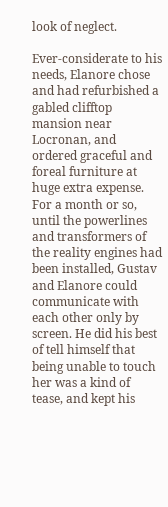look of neglect.

Ever-considerate to his needs, Elanore chose and had refurbished a gabled clifftop mansion near Locronan, and ordered graceful and foreal furniture at huge extra expense. For a month or so, until the powerlines and transformers of the reality engines had been installed, Gustav and Elanore could communicate with each other only by screen. He did his best of tell himself that being unable to touch her was a kind of tease, and kept his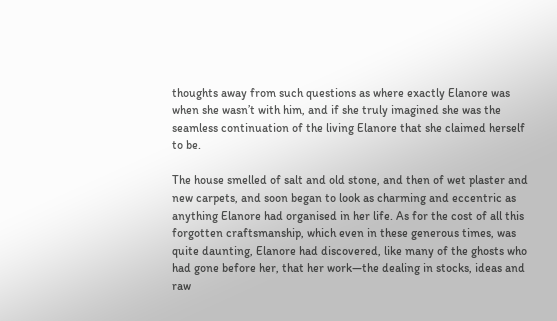thoughts away from such questions as where exactly Elanore was when she wasn’t with him, and if she truly imagined she was the seamless continuation of the living Elanore that she claimed herself to be.

The house smelled of salt and old stone, and then of wet plaster and new carpets, and soon began to look as charming and eccentric as anything Elanore had organised in her life. As for the cost of all this forgotten craftsmanship, which even in these generous times, was quite daunting, Elanore had discovered, like many of the ghosts who had gone before her, that her work—the dealing in stocks, ideas and raw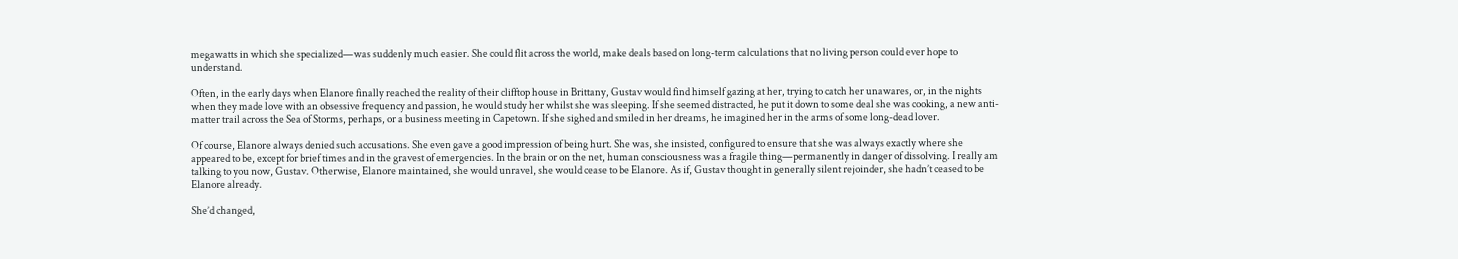megawatts in which she specialized—was suddenly much easier. She could flit across the world, make deals based on long-term calculations that no living person could ever hope to understand.

Often, in the early days when Elanore finally reached the reality of their clifftop house in Brittany, Gustav would find himself gazing at her, trying to catch her unawares, or, in the nights when they made love with an obsessive frequency and passion, he would study her whilst she was sleeping. If she seemed distracted, he put it down to some deal she was cooking, a new anti-matter trail across the Sea of Storms, perhaps, or a business meeting in Capetown. If she sighed and smiled in her dreams, he imagined her in the arms of some long-dead lover.

Of course, Elanore always denied such accusations. She even gave a good impression of being hurt. She was, she insisted, configured to ensure that she was always exactly where she appeared to be, except for brief times and in the gravest of emergencies. In the brain or on the net, human consciousness was a fragile thing—permanently in danger of dissolving. I really am talking to you now, Gustav. Otherwise, Elanore maintained, she would unravel, she would cease to be Elanore. As if, Gustav thought in generally silent rejoinder, she hadn’t ceased to be Elanore already.

She’d changed,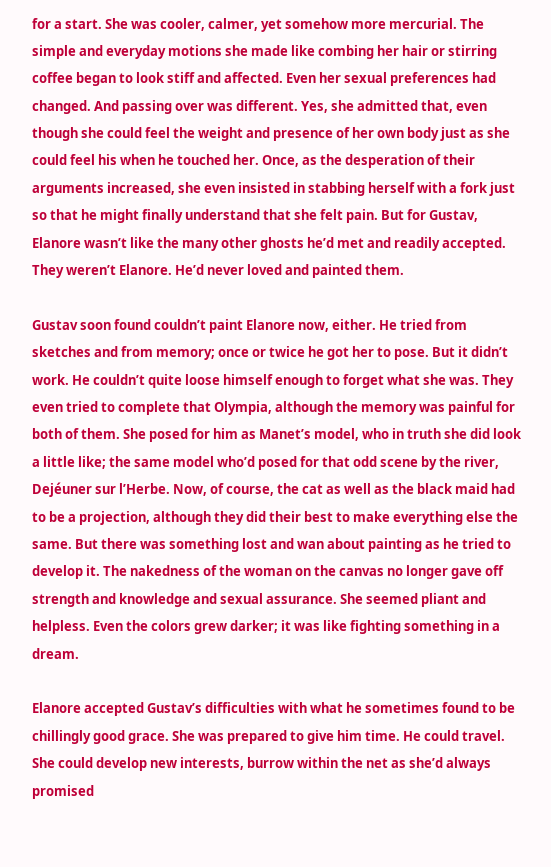for a start. She was cooler, calmer, yet somehow more mercurial. The simple and everyday motions she made like combing her hair or stirring coffee began to look stiff and affected. Even her sexual preferences had changed. And passing over was different. Yes, she admitted that, even though she could feel the weight and presence of her own body just as she could feel his when he touched her. Once, as the desperation of their arguments increased, she even insisted in stabbing herself with a fork just so that he might finally understand that she felt pain. But for Gustav, Elanore wasn’t like the many other ghosts he’d met and readily accepted. They weren’t Elanore. He’d never loved and painted them.

Gustav soon found couldn’t paint Elanore now, either. He tried from sketches and from memory; once or twice he got her to pose. But it didn’t work. He couldn’t quite loose himself enough to forget what she was. They even tried to complete that Olympia, although the memory was painful for both of them. She posed for him as Manet’s model, who in truth she did look a little like; the same model who’d posed for that odd scene by the river, Dejéuner sur l’Herbe. Now, of course, the cat as well as the black maid had to be a projection, although they did their best to make everything else the same. But there was something lost and wan about painting as he tried to develop it. The nakedness of the woman on the canvas no longer gave off strength and knowledge and sexual assurance. She seemed pliant and helpless. Even the colors grew darker; it was like fighting something in a dream.

Elanore accepted Gustav’s difficulties with what he sometimes found to be chillingly good grace. She was prepared to give him time. He could travel. She could develop new interests, burrow within the net as she’d always promised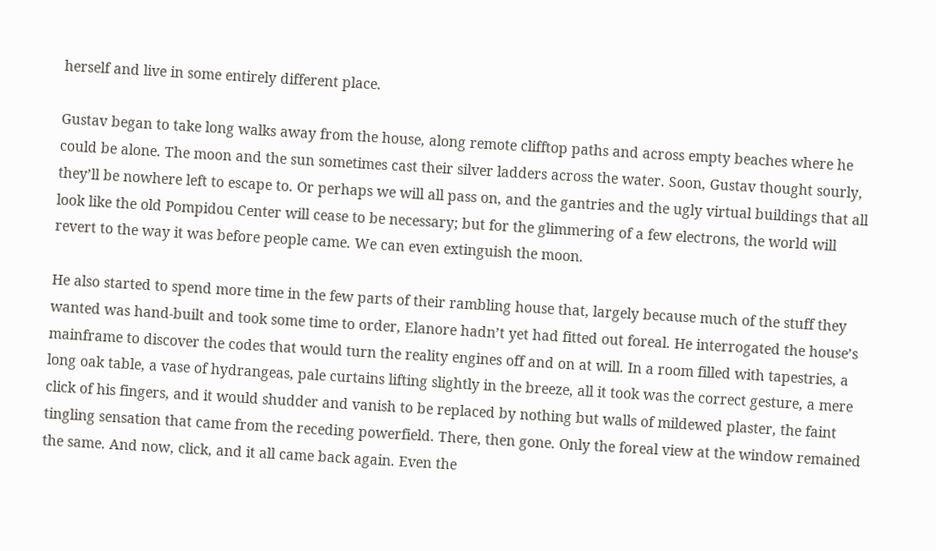herself and live in some entirely different place.

Gustav began to take long walks away from the house, along remote clifftop paths and across empty beaches where he could be alone. The moon and the sun sometimes cast their silver ladders across the water. Soon, Gustav thought sourly, they’ll be nowhere left to escape to. Or perhaps we will all pass on, and the gantries and the ugly virtual buildings that all look like the old Pompidou Center will cease to be necessary; but for the glimmering of a few electrons, the world will revert to the way it was before people came. We can even extinguish the moon.

He also started to spend more time in the few parts of their rambling house that, largely because much of the stuff they wanted was hand-built and took some time to order, Elanore hadn’t yet had fitted out foreal. He interrogated the house’s mainframe to discover the codes that would turn the reality engines off and on at will. In a room filled with tapestries, a long oak table, a vase of hydrangeas, pale curtains lifting slightly in the breeze, all it took was the correct gesture, a mere click of his fingers, and it would shudder and vanish to be replaced by nothing but walls of mildewed plaster, the faint tingling sensation that came from the receding powerfield. There, then gone. Only the foreal view at the window remained the same. And now, click, and it all came back again. Even the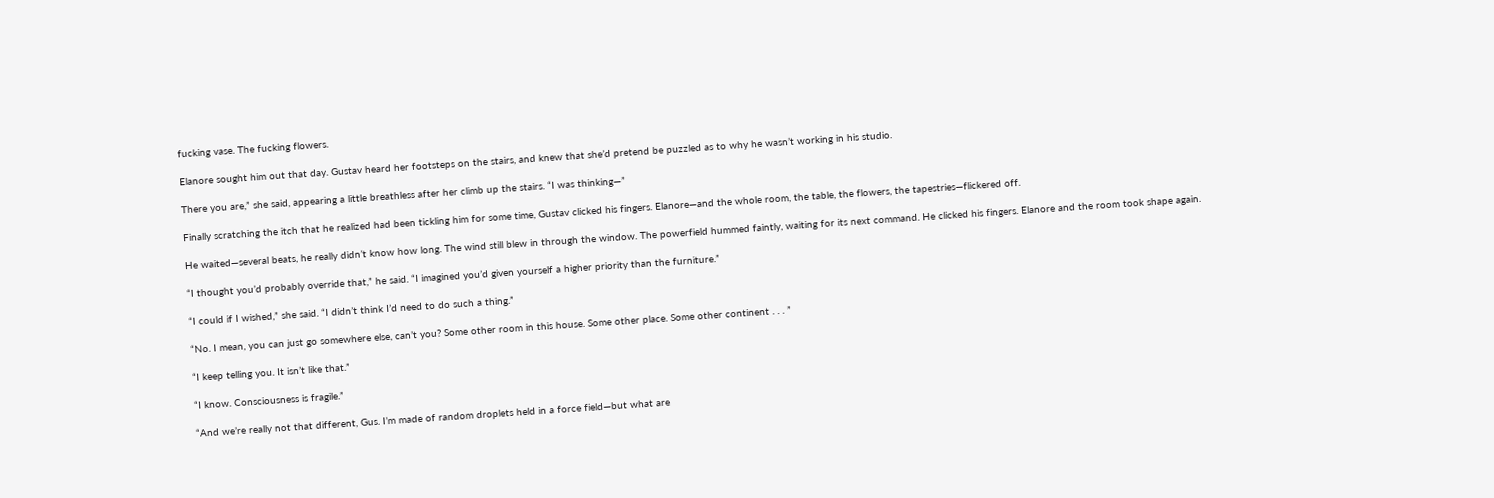fucking vase. The fucking flowers.

Elanore sought him out that day. Gustav heard her footsteps on the stairs, and knew that she’d pretend be puzzled as to why he wasn’t working in his studio.

There you are,” she said, appearing a little breathless after her climb up the stairs. “I was thinking—”

Finally scratching the itch that he realized had been tickling him for some time, Gustav clicked his fingers. Elanore—and the whole room, the table, the flowers, the tapestries—flickered off.

He waited—several beats, he really didn’t know how long. The wind still blew in through the window. The powerfield hummed faintly, waiting for its next command. He clicked his fingers. Elanore and the room took shape again.

“I thought you’d probably override that,” he said. “I imagined you’d given yourself a higher priority than the furniture.”

“I could if I wished,” she said. “I didn’t think I’d need to do such a thing.”

“No. I mean, you can just go somewhere else, can’t you? Some other room in this house. Some other place. Some other continent . . . ”

“I keep telling you. It isn’t like that.”

“I know. Consciousness is fragile.”

“And we’re really not that different, Gus. I’m made of random droplets held in a force field—but what are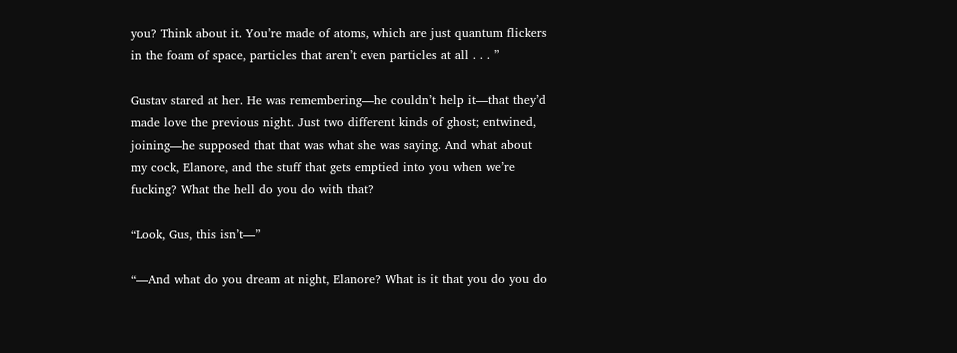you? Think about it. You’re made of atoms, which are just quantum flickers in the foam of space, particles that aren’t even particles at all . . . ”

Gustav stared at her. He was remembering—he couldn’t help it—that they’d made love the previous night. Just two different kinds of ghost; entwined, joining—he supposed that that was what she was saying. And what about my cock, Elanore, and the stuff that gets emptied into you when we’re fucking? What the hell do you do with that?

“Look, Gus, this isn’t—”

“—And what do you dream at night, Elanore? What is it that you do you do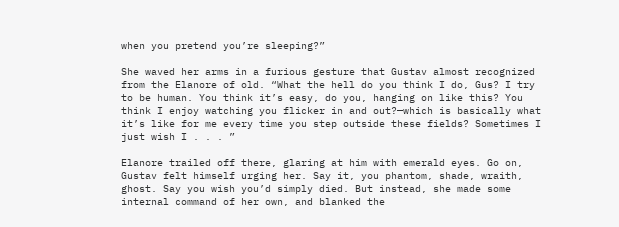when you pretend you’re sleeping?”

She waved her arms in a furious gesture that Gustav almost recognized from the Elanore of old. “What the hell do you think I do, Gus? I try to be human. You think it’s easy, do you, hanging on like this? You think I enjoy watching you flicker in and out?—which is basically what it’s like for me every time you step outside these fields? Sometimes I just wish I . . . ”

Elanore trailed off there, glaring at him with emerald eyes. Go on, Gustav felt himself urging her. Say it, you phantom, shade, wraith, ghost. Say you wish you’d simply died. But instead, she made some internal command of her own, and blanked the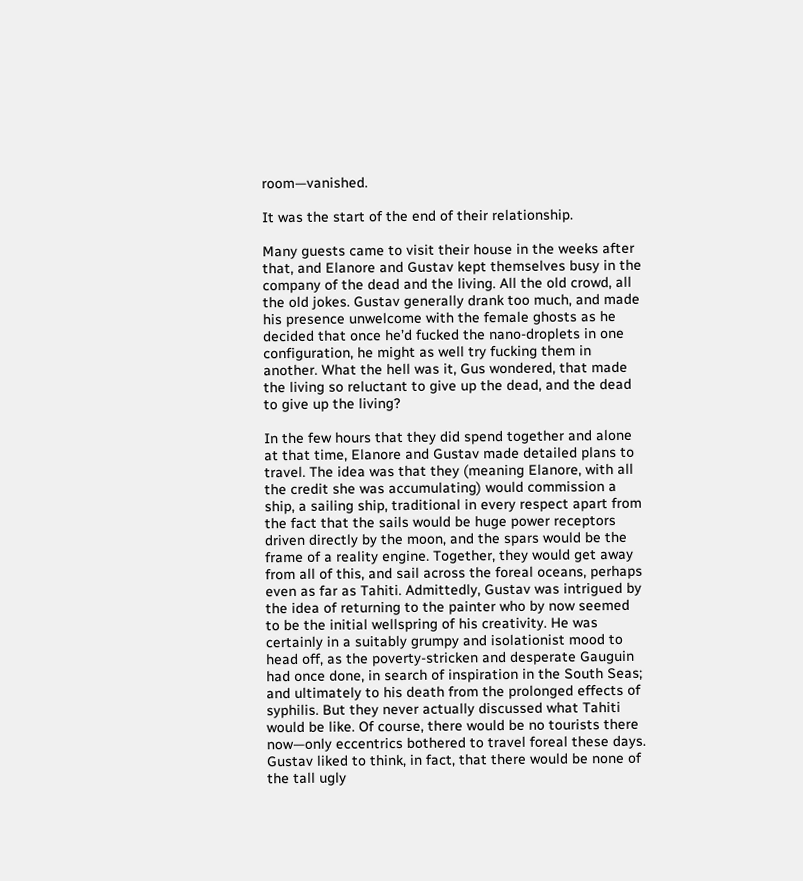room—vanished.

It was the start of the end of their relationship.

Many guests came to visit their house in the weeks after that, and Elanore and Gustav kept themselves busy in the company of the dead and the living. All the old crowd, all the old jokes. Gustav generally drank too much, and made his presence unwelcome with the female ghosts as he decided that once he’d fucked the nano-droplets in one configuration, he might as well try fucking them in another. What the hell was it, Gus wondered, that made the living so reluctant to give up the dead, and the dead to give up the living?

In the few hours that they did spend together and alone at that time, Elanore and Gustav made detailed plans to travel. The idea was that they (meaning Elanore, with all the credit she was accumulating) would commission a ship, a sailing ship, traditional in every respect apart from the fact that the sails would be huge power receptors driven directly by the moon, and the spars would be the frame of a reality engine. Together, they would get away from all of this, and sail across the foreal oceans, perhaps even as far as Tahiti. Admittedly, Gustav was intrigued by the idea of returning to the painter who by now seemed to be the initial wellspring of his creativity. He was certainly in a suitably grumpy and isolationist mood to head off, as the poverty-stricken and desperate Gauguin had once done, in search of inspiration in the South Seas; and ultimately to his death from the prolonged effects of syphilis. But they never actually discussed what Tahiti would be like. Of course, there would be no tourists there now—only eccentrics bothered to travel foreal these days. Gustav liked to think, in fact, that there would be none of the tall ugly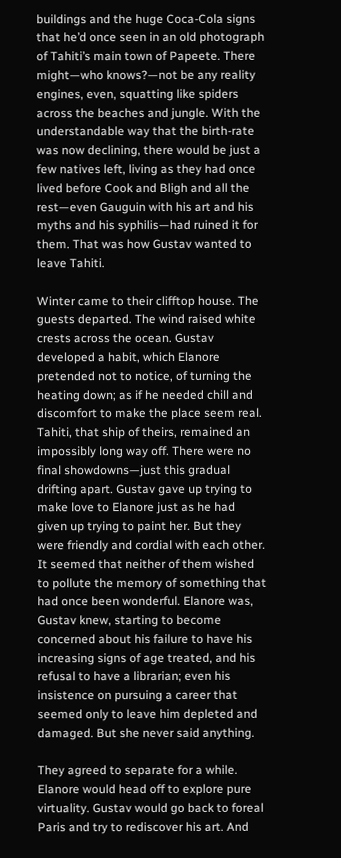buildings and the huge Coca-Cola signs that he’d once seen in an old photograph of Tahiti’s main town of Papeete. There might—who knows?—not be any reality engines, even, squatting like spiders across the beaches and jungle. With the understandable way that the birth-rate was now declining, there would be just a few natives left, living as they had once lived before Cook and Bligh and all the rest—even Gauguin with his art and his myths and his syphilis—had ruined it for them. That was how Gustav wanted to leave Tahiti.

Winter came to their clifftop house. The guests departed. The wind raised white crests across the ocean. Gustav developed a habit, which Elanore pretended not to notice, of turning the heating down; as if he needed chill and discomfort to make the place seem real. Tahiti, that ship of theirs, remained an impossibly long way off. There were no final showdowns—just this gradual drifting apart. Gustav gave up trying to make love to Elanore just as he had given up trying to paint her. But they were friendly and cordial with each other. It seemed that neither of them wished to pollute the memory of something that had once been wonderful. Elanore was, Gustav knew, starting to become concerned about his failure to have his increasing signs of age treated, and his refusal to have a librarian; even his insistence on pursuing a career that seemed only to leave him depleted and damaged. But she never said anything.

They agreed to separate for a while. Elanore would head off to explore pure virtuality. Gustav would go back to foreal Paris and try to rediscover his art. And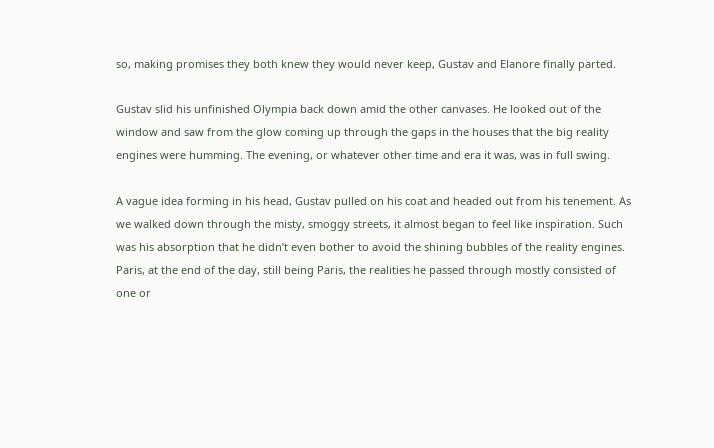so, making promises they both knew they would never keep, Gustav and Elanore finally parted.

Gustav slid his unfinished Olympia back down amid the other canvases. He looked out of the window and saw from the glow coming up through the gaps in the houses that the big reality engines were humming. The evening, or whatever other time and era it was, was in full swing.

A vague idea forming in his head, Gustav pulled on his coat and headed out from his tenement. As we walked down through the misty, smoggy streets, it almost began to feel like inspiration. Such was his absorption that he didn’t even bother to avoid the shining bubbles of the reality engines. Paris, at the end of the day, still being Paris, the realities he passed through mostly consisted of one or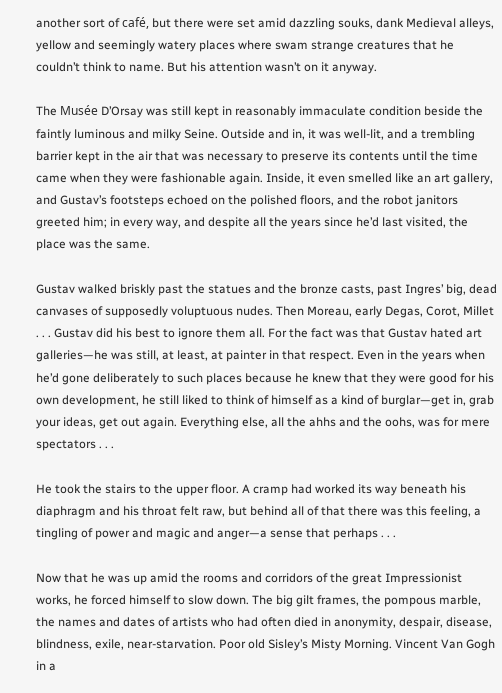another sort of café, but there were set amid dazzling souks, dank Medieval alleys, yellow and seemingly watery places where swam strange creatures that he couldn’t think to name. But his attention wasn’t on it anyway.

The Musée D’Orsay was still kept in reasonably immaculate condition beside the faintly luminous and milky Seine. Outside and in, it was well-lit, and a trembling barrier kept in the air that was necessary to preserve its contents until the time came when they were fashionable again. Inside, it even smelled like an art gallery, and Gustav’s footsteps echoed on the polished floors, and the robot janitors greeted him; in every way, and despite all the years since he’d last visited, the place was the same.

Gustav walked briskly past the statues and the bronze casts, past Ingres’ big, dead canvases of supposedly voluptuous nudes. Then Moreau, early Degas, Corot, Millet . . . Gustav did his best to ignore them all. For the fact was that Gustav hated art galleries—he was still, at least, at painter in that respect. Even in the years when he’d gone deliberately to such places because he knew that they were good for his own development, he still liked to think of himself as a kind of burglar—get in, grab your ideas, get out again. Everything else, all the ahhs and the oohs, was for mere spectators . . .

He took the stairs to the upper floor. A cramp had worked its way beneath his diaphragm and his throat felt raw, but behind all of that there was this feeling, a tingling of power and magic and anger—a sense that perhaps . . .

Now that he was up amid the rooms and corridors of the great Impressionist works, he forced himself to slow down. The big gilt frames, the pompous marble, the names and dates of artists who had often died in anonymity, despair, disease, blindness, exile, near-starvation. Poor old Sisley’s Misty Morning. Vincent Van Gogh in a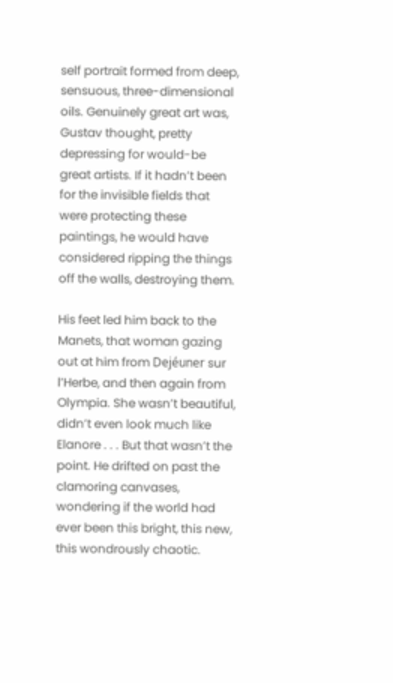self portrait formed from deep, sensuous, three-dimensional oils. Genuinely great art was, Gustav thought, pretty depressing for would-be great artists. If it hadn’t been for the invisible fields that were protecting these paintings, he would have considered ripping the things off the walls, destroying them.

His feet led him back to the Manets, that woman gazing out at him from Dejéuner sur l’Herbe, and then again from Olympia. She wasn’t beautiful, didn’t even look much like Elanore . . . But that wasn’t the point. He drifted on past the clamoring canvases, wondering if the world had ever been this bright, this new, this wondrously chaotic.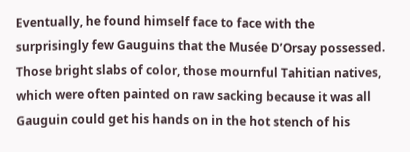Eventually, he found himself face to face with the surprisingly few Gauguins that the Musée D’Orsay possessed. Those bright slabs of color, those mournful Tahitian natives, which were often painted on raw sacking because it was all Gauguin could get his hands on in the hot stench of his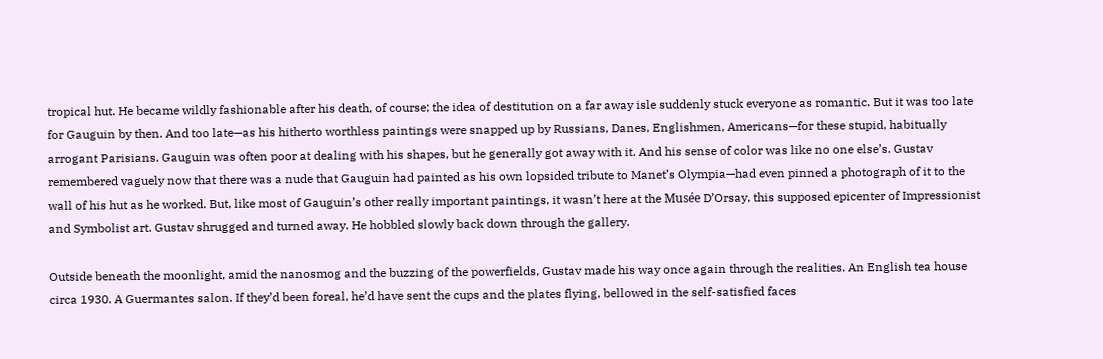tropical hut. He became wildly fashionable after his death, of course; the idea of destitution on a far away isle suddenly stuck everyone as romantic. But it was too late for Gauguin by then. And too late—as his hitherto worthless paintings were snapped up by Russians, Danes, Englishmen, Americans—for these stupid, habitually arrogant Parisians. Gauguin was often poor at dealing with his shapes, but he generally got away with it. And his sense of color was like no one else’s. Gustav remembered vaguely now that there was a nude that Gauguin had painted as his own lopsided tribute to Manet’s Olympia—had even pinned a photograph of it to the wall of his hut as he worked. But, like most of Gauguin’s other really important paintings, it wasn’t here at the Musée D’Orsay, this supposed epicenter of Impressionist and Symbolist art. Gustav shrugged and turned away. He hobbled slowly back down through the gallery.

Outside beneath the moonlight, amid the nanosmog and the buzzing of the powerfields, Gustav made his way once again through the realities. An English tea house circa 1930. A Guermantes salon. If they’d been foreal, he’d have sent the cups and the plates flying, bellowed in the self-satisfied faces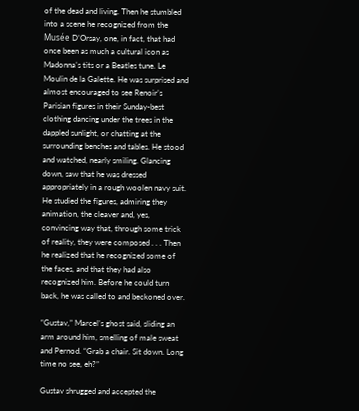of the dead and living. Then he stumbled into a scene he recognized from the Musée D’Orsay, one, in fact, that had once been as much a cultural icon as Madonna’s tits or a Beatles tune. Le Moulin de la Galette. He was surprised and almost encouraged to see Renoir’s Parisian figures in their Sunday-best clothing dancing under the trees in the dappled sunlight, or chatting at the surrounding benches and tables. He stood and watched, nearly smiling. Glancing down, saw that he was dressed appropriately in a rough woolen navy suit. He studied the figures, admiring they animation, the cleaver and, yes, convincing way that, through some trick of reality, they were composed . . . Then he realized that he recognized some of the faces, and that they had also recognized him. Before he could turn back, he was called to and beckoned over.

“Gustav,” Marcel’s ghost said, sliding an arm around him, smelling of male sweat and Pernod. “Grab a chair. Sit down. Long time no see, eh?”

Gustav shrugged and accepted the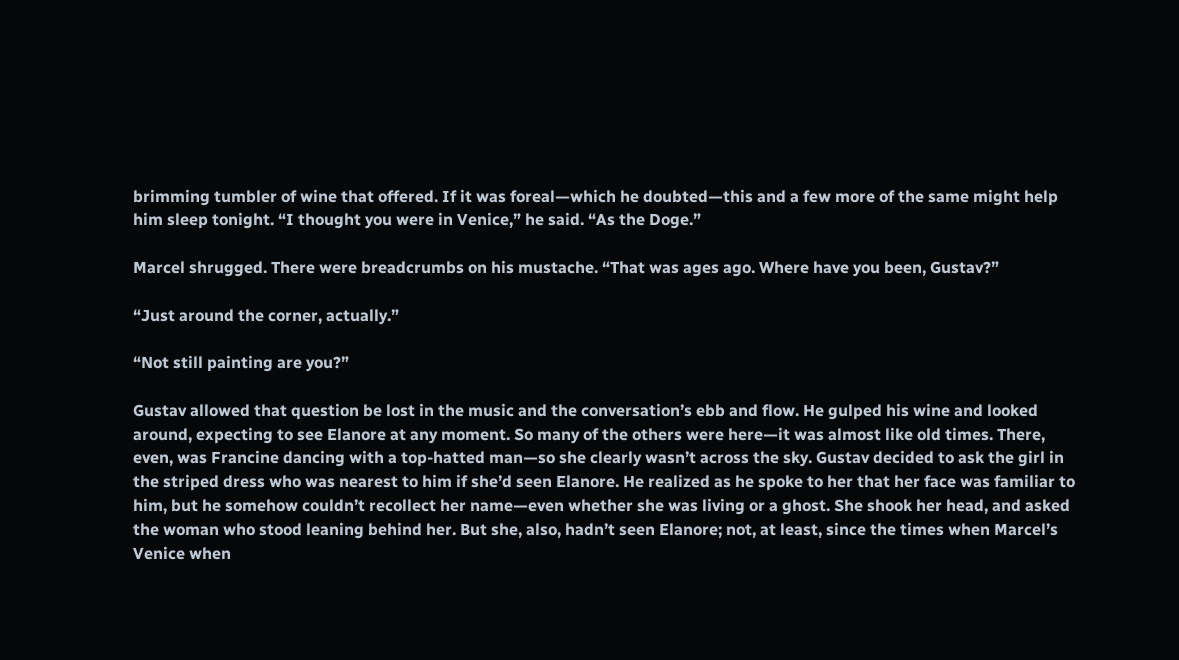brimming tumbler of wine that offered. If it was foreal—which he doubted—this and a few more of the same might help him sleep tonight. “I thought you were in Venice,” he said. “As the Doge.”

Marcel shrugged. There were breadcrumbs on his mustache. “That was ages ago. Where have you been, Gustav?”

“Just around the corner, actually.”

“Not still painting are you?”

Gustav allowed that question be lost in the music and the conversation’s ebb and flow. He gulped his wine and looked around, expecting to see Elanore at any moment. So many of the others were here—it was almost like old times. There, even, was Francine dancing with a top-hatted man—so she clearly wasn’t across the sky. Gustav decided to ask the girl in the striped dress who was nearest to him if she’d seen Elanore. He realized as he spoke to her that her face was familiar to him, but he somehow couldn’t recollect her name—even whether she was living or a ghost. She shook her head, and asked the woman who stood leaning behind her. But she, also, hadn’t seen Elanore; not, at least, since the times when Marcel’s Venice when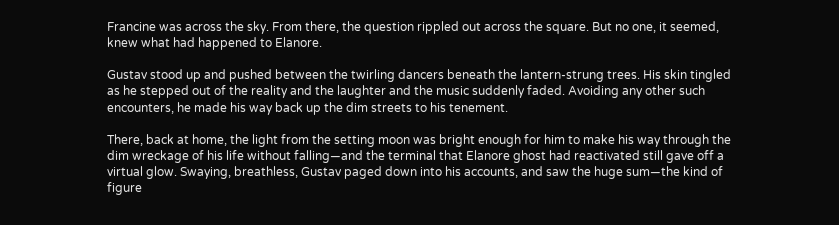Francine was across the sky. From there, the question rippled out across the square. But no one, it seemed, knew what had happened to Elanore.

Gustav stood up and pushed between the twirling dancers beneath the lantern-strung trees. His skin tingled as he stepped out of the reality and the laughter and the music suddenly faded. Avoiding any other such encounters, he made his way back up the dim streets to his tenement.

There, back at home, the light from the setting moon was bright enough for him to make his way through the dim wreckage of his life without falling—and the terminal that Elanore ghost had reactivated still gave off a virtual glow. Swaying, breathless, Gustav paged down into his accounts, and saw the huge sum—the kind of figure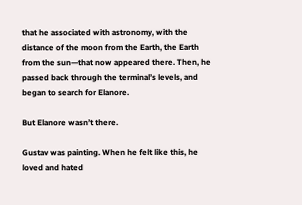that he associated with astronomy, with the distance of the moon from the Earth, the Earth from the sun—that now appeared there. Then, he passed back through the terminal’s levels, and began to search for Elanore.

But Elanore wasn’t there.

Gustav was painting. When he felt like this, he loved and hated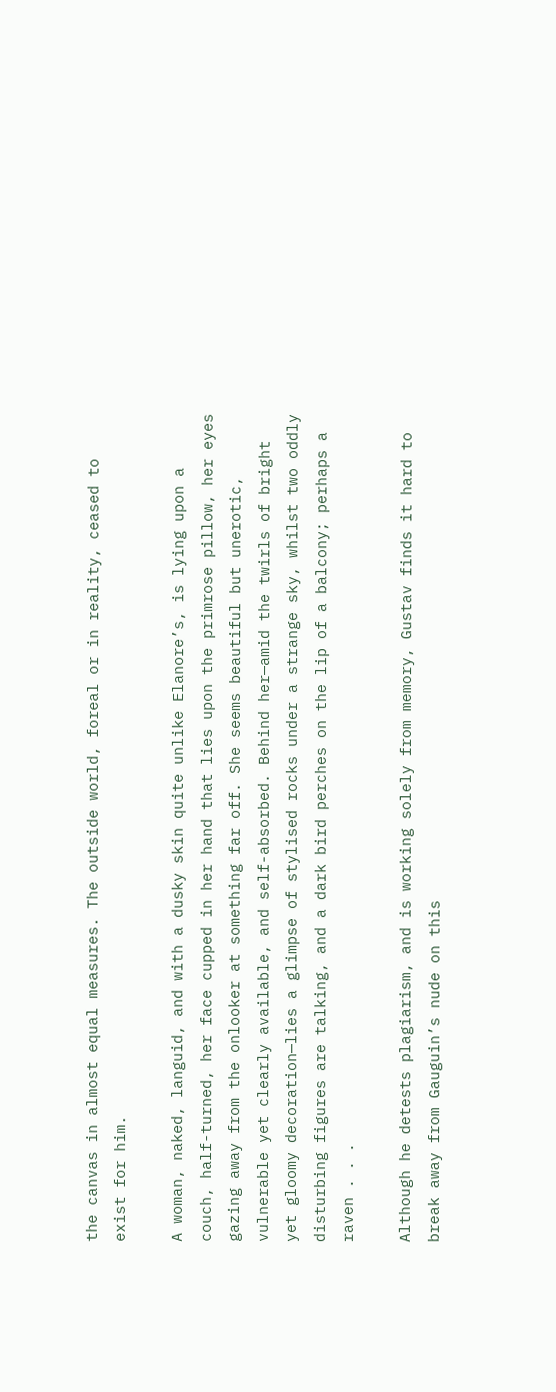the canvas in almost equal measures. The outside world, foreal or in reality, ceased to exist for him.

A woman, naked, languid, and with a dusky skin quite unlike Elanore’s, is lying upon a couch, half-turned, her face cupped in her hand that lies upon the primrose pillow, her eyes gazing away from the onlooker at something far off. She seems beautiful but unerotic, vulnerable yet clearly available, and self-absorbed. Behind her—amid the twirls of bright yet gloomy decoration—lies a glimpse of stylised rocks under a strange sky, whilst two oddly disturbing figures are talking, and a dark bird perches on the lip of a balcony; perhaps a raven . . .

Although he detests plagiarism, and is working solely from memory, Gustav finds it hard to break away from Gauguin’s nude on this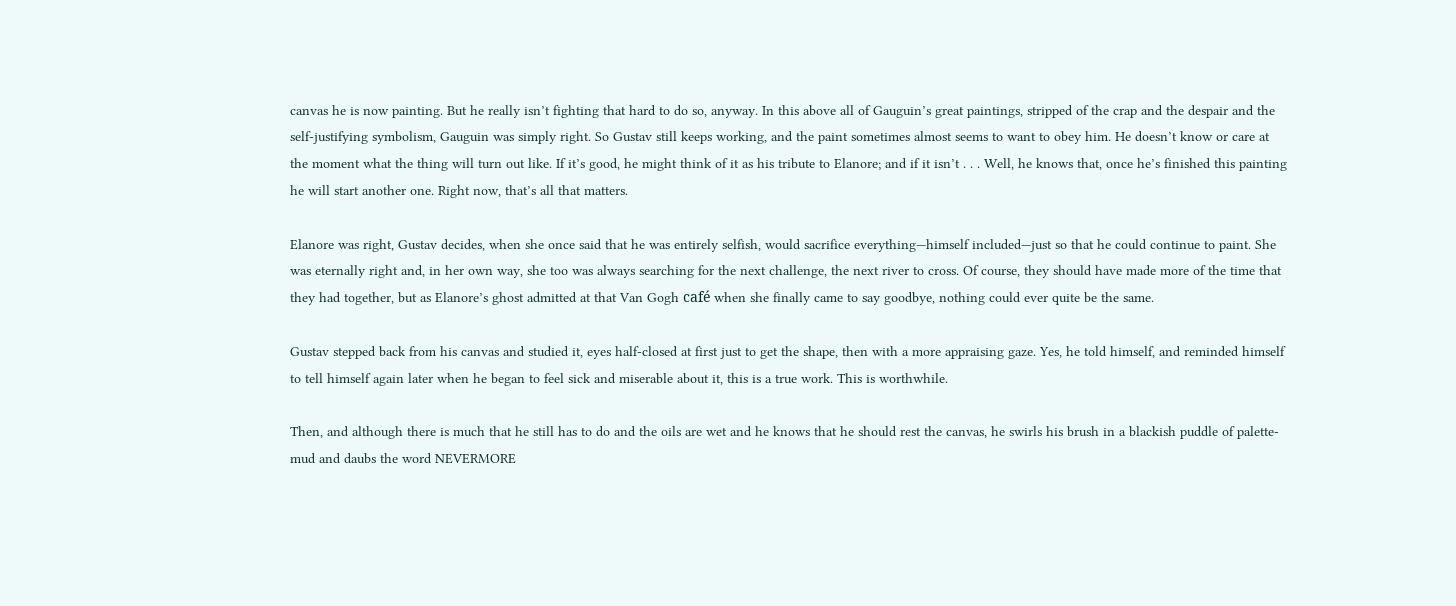canvas he is now painting. But he really isn’t fighting that hard to do so, anyway. In this above all of Gauguin’s great paintings, stripped of the crap and the despair and the self-justifying symbolism, Gauguin was simply right. So Gustav still keeps working, and the paint sometimes almost seems to want to obey him. He doesn’t know or care at the moment what the thing will turn out like. If it’s good, he might think of it as his tribute to Elanore; and if it isn’t . . . Well, he knows that, once he’s finished this painting he will start another one. Right now, that’s all that matters.

Elanore was right, Gustav decides, when she once said that he was entirely selfish, would sacrifice everything—himself included—just so that he could continue to paint. She was eternally right and, in her own way, she too was always searching for the next challenge, the next river to cross. Of course, they should have made more of the time that they had together, but as Elanore’s ghost admitted at that Van Gogh café when she finally came to say goodbye, nothing could ever quite be the same.

Gustav stepped back from his canvas and studied it, eyes half-closed at first just to get the shape, then with a more appraising gaze. Yes, he told himself, and reminded himself to tell himself again later when he began to feel sick and miserable about it, this is a true work. This is worthwhile.

Then, and although there is much that he still has to do and the oils are wet and he knows that he should rest the canvas, he swirls his brush in a blackish puddle of palette-mud and daubs the word NEVERMORE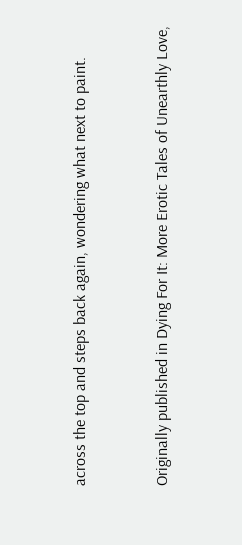across the top and steps back again, wondering what next to paint.


Originally published in Dying For It: More Erotic Tales of Unearthly Love,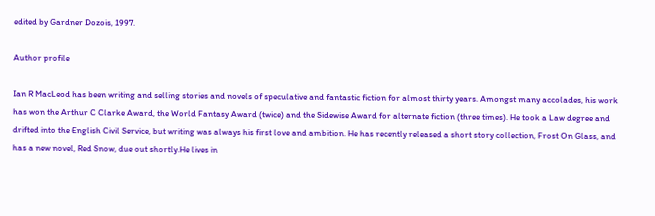edited by Gardner Dozois, 1997.

Author profile

Ian R MacLeod has been writing and selling stories and novels of speculative and fantastic fiction for almost thirty years. Amongst many accolades, his work has won the Arthur C Clarke Award, the World Fantasy Award (twice) and the Sidewise Award for alternate fiction (three times). He took a Law degree and drifted into the English Civil Service, but writing was always his first love and ambition. He has recently released a short story collection, Frost On Glass, and has a new novel, Red Snow, due out shortly.He lives in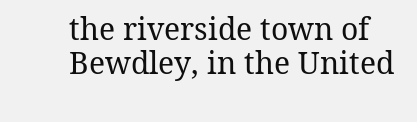the riverside town of Bewdley, in the United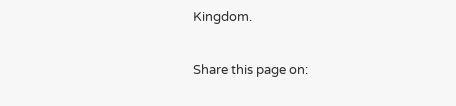Kingdom.

Share this page on: